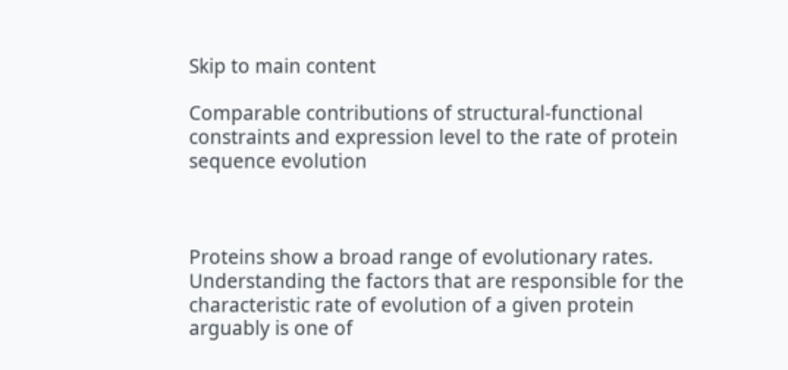Skip to main content

Comparable contributions of structural-functional constraints and expression level to the rate of protein sequence evolution



Proteins show a broad range of evolutionary rates. Understanding the factors that are responsible for the characteristic rate of evolution of a given protein arguably is one of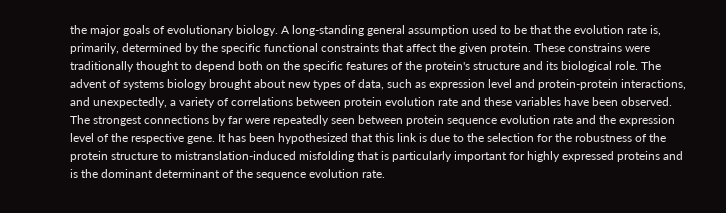the major goals of evolutionary biology. A long-standing general assumption used to be that the evolution rate is, primarily, determined by the specific functional constraints that affect the given protein. These constrains were traditionally thought to depend both on the specific features of the protein's structure and its biological role. The advent of systems biology brought about new types of data, such as expression level and protein-protein interactions, and unexpectedly, a variety of correlations between protein evolution rate and these variables have been observed. The strongest connections by far were repeatedly seen between protein sequence evolution rate and the expression level of the respective gene. It has been hypothesized that this link is due to the selection for the robustness of the protein structure to mistranslation-induced misfolding that is particularly important for highly expressed proteins and is the dominant determinant of the sequence evolution rate.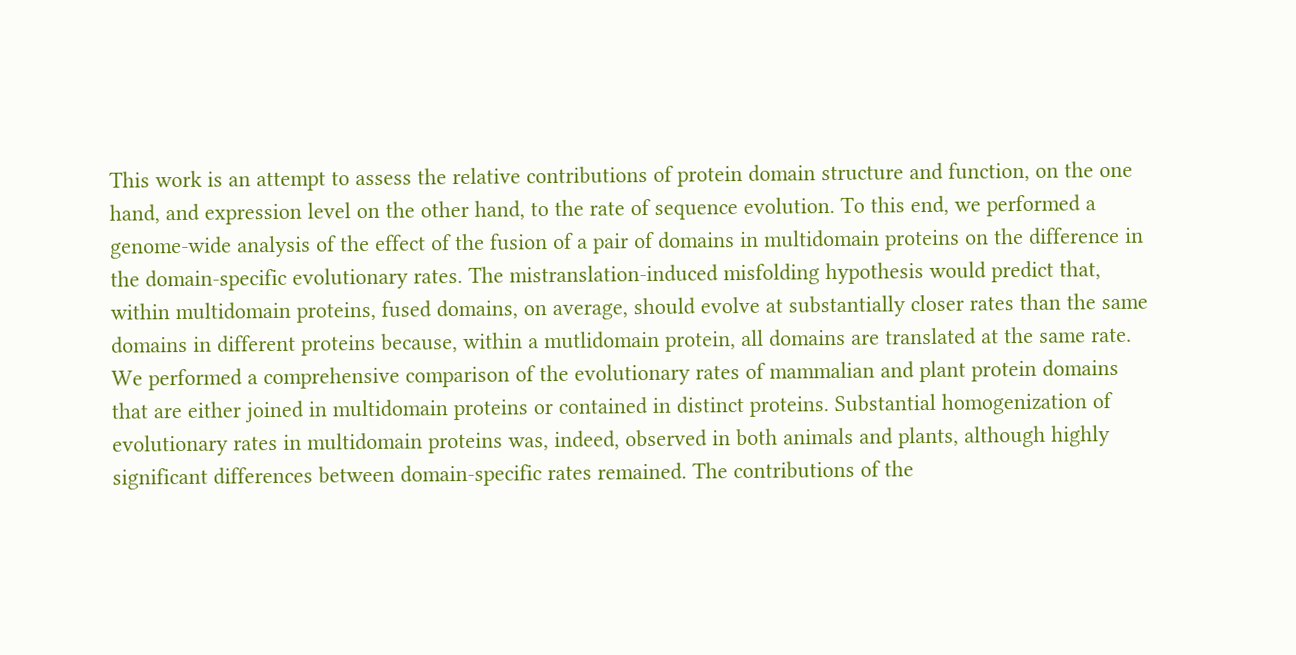This work is an attempt to assess the relative contributions of protein domain structure and function, on the one hand, and expression level on the other hand, to the rate of sequence evolution. To this end, we performed a genome-wide analysis of the effect of the fusion of a pair of domains in multidomain proteins on the difference in the domain-specific evolutionary rates. The mistranslation-induced misfolding hypothesis would predict that, within multidomain proteins, fused domains, on average, should evolve at substantially closer rates than the same domains in different proteins because, within a mutlidomain protein, all domains are translated at the same rate. We performed a comprehensive comparison of the evolutionary rates of mammalian and plant protein domains that are either joined in multidomain proteins or contained in distinct proteins. Substantial homogenization of evolutionary rates in multidomain proteins was, indeed, observed in both animals and plants, although highly significant differences between domain-specific rates remained. The contributions of the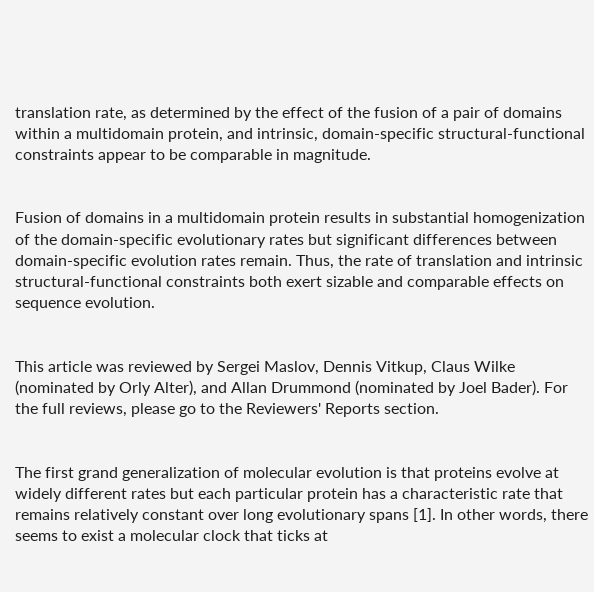translation rate, as determined by the effect of the fusion of a pair of domains within a multidomain protein, and intrinsic, domain-specific structural-functional constraints appear to be comparable in magnitude.


Fusion of domains in a multidomain protein results in substantial homogenization of the domain-specific evolutionary rates but significant differences between domain-specific evolution rates remain. Thus, the rate of translation and intrinsic structural-functional constraints both exert sizable and comparable effects on sequence evolution.


This article was reviewed by Sergei Maslov, Dennis Vitkup, Claus Wilke (nominated by Orly Alter), and Allan Drummond (nominated by Joel Bader). For the full reviews, please go to the Reviewers' Reports section.


The first grand generalization of molecular evolution is that proteins evolve at widely different rates but each particular protein has a characteristic rate that remains relatively constant over long evolutionary spans [1]. In other words, there seems to exist a molecular clock that ticks at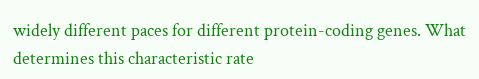widely different paces for different protein-coding genes. What determines this characteristic rate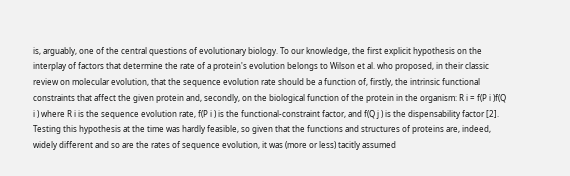is, arguably, one of the central questions of evolutionary biology. To our knowledge, the first explicit hypothesis on the interplay of factors that determine the rate of a protein's evolution belongs to Wilson et al. who proposed, in their classic review on molecular evolution, that the sequence evolution rate should be a function of, firstly, the intrinsic functional constraints that affect the given protein and, secondly, on the biological function of the protein in the organism: R i = f(P i )f(Q i ) where R i is the sequence evolution rate, f(P i ) is the functional-constraint factor, and f(Q j ) is the dispensability factor [2]. Testing this hypothesis at the time was hardly feasible, so given that the functions and structures of proteins are, indeed, widely different and so are the rates of sequence evolution, it was (more or less) tacitly assumed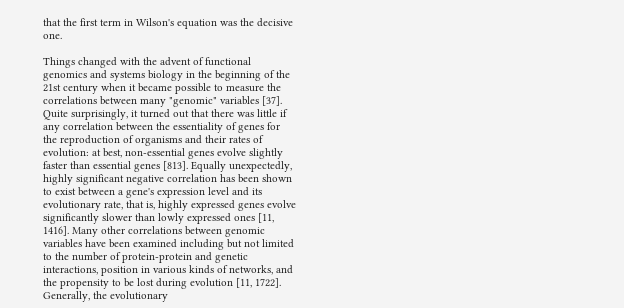that the first term in Wilson's equation was the decisive one.

Things changed with the advent of functional genomics and systems biology in the beginning of the 21st century when it became possible to measure the correlations between many "genomic" variables [37]. Quite surprisingly, it turned out that there was little if any correlation between the essentiality of genes for the reproduction of organisms and their rates of evolution: at best, non-essential genes evolve slightly faster than essential genes [813]. Equally unexpectedly, highly significant negative correlation has been shown to exist between a gene's expression level and its evolutionary rate, that is, highly expressed genes evolve significantly slower than lowly expressed ones [11, 1416]. Many other correlations between genomic variables have been examined including but not limited to the number of protein-protein and genetic interactions, position in various kinds of networks, and the propensity to be lost during evolution [11, 1722]. Generally, the evolutionary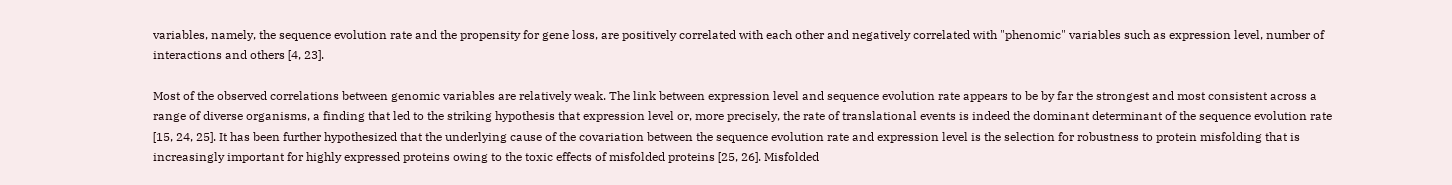variables, namely, the sequence evolution rate and the propensity for gene loss, are positively correlated with each other and negatively correlated with "phenomic" variables such as expression level, number of interactions and others [4, 23].

Most of the observed correlations between genomic variables are relatively weak. The link between expression level and sequence evolution rate appears to be by far the strongest and most consistent across a range of diverse organisms, a finding that led to the striking hypothesis that expression level or, more precisely, the rate of translational events is indeed the dominant determinant of the sequence evolution rate [15, 24, 25]. It has been further hypothesized that the underlying cause of the covariation between the sequence evolution rate and expression level is the selection for robustness to protein misfolding that is increasingly important for highly expressed proteins owing to the toxic effects of misfolded proteins [25, 26]. Misfolded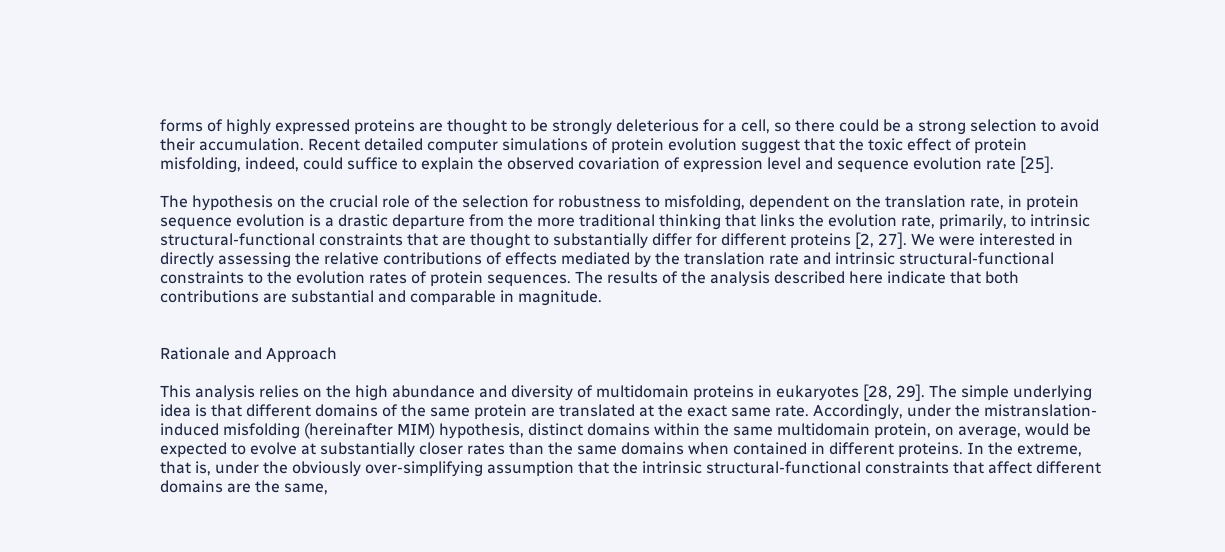forms of highly expressed proteins are thought to be strongly deleterious for a cell, so there could be a strong selection to avoid their accumulation. Recent detailed computer simulations of protein evolution suggest that the toxic effect of protein misfolding, indeed, could suffice to explain the observed covariation of expression level and sequence evolution rate [25].

The hypothesis on the crucial role of the selection for robustness to misfolding, dependent on the translation rate, in protein sequence evolution is a drastic departure from the more traditional thinking that links the evolution rate, primarily, to intrinsic structural-functional constraints that are thought to substantially differ for different proteins [2, 27]. We were interested in directly assessing the relative contributions of effects mediated by the translation rate and intrinsic structural-functional constraints to the evolution rates of protein sequences. The results of the analysis described here indicate that both contributions are substantial and comparable in magnitude.


Rationale and Approach

This analysis relies on the high abundance and diversity of multidomain proteins in eukaryotes [28, 29]. The simple underlying idea is that different domains of the same protein are translated at the exact same rate. Accordingly, under the mistranslation-induced misfolding (hereinafter MIM) hypothesis, distinct domains within the same multidomain protein, on average, would be expected to evolve at substantially closer rates than the same domains when contained in different proteins. In the extreme, that is, under the obviously over-simplifying assumption that the intrinsic structural-functional constraints that affect different domains are the same,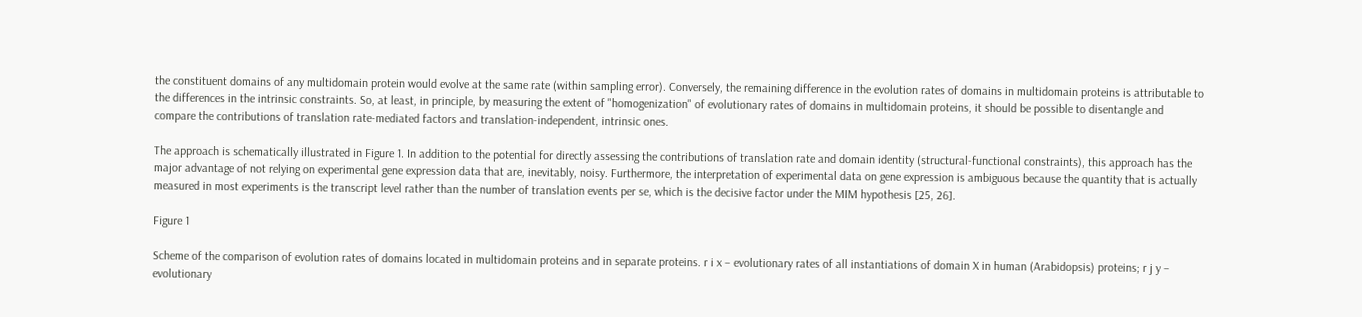the constituent domains of any multidomain protein would evolve at the same rate (within sampling error). Conversely, the remaining difference in the evolution rates of domains in multidomain proteins is attributable to the differences in the intrinsic constraints. So, at least, in principle, by measuring the extent of "homogenization" of evolutionary rates of domains in multidomain proteins, it should be possible to disentangle and compare the contributions of translation rate-mediated factors and translation-independent, intrinsic ones.

The approach is schematically illustrated in Figure 1. In addition to the potential for directly assessing the contributions of translation rate and domain identity (structural-functional constraints), this approach has the major advantage of not relying on experimental gene expression data that are, inevitably, noisy. Furthermore, the interpretation of experimental data on gene expression is ambiguous because the quantity that is actually measured in most experiments is the transcript level rather than the number of translation events per se, which is the decisive factor under the MIM hypothesis [25, 26].

Figure 1

Scheme of the comparison of evolution rates of domains located in multidomain proteins and in separate proteins. r i x – evolutionary rates of all instantiations of domain X in human (Arabidopsis) proteins; r j y – evolutionary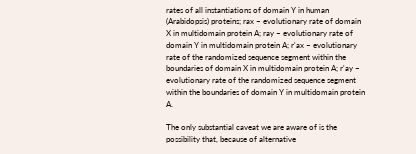rates of all instantiations of domain Y in human (Arabidopsis) proteins; rax – evolutionary rate of domain X in multidomain protein A; ray – evolutionary rate of domain Y in multidomain protein A; r'ax – evolutionary rate of the randomized sequence segment within the boundaries of domain X in multidomain protein A; r'ay – evolutionary rate of the randomized sequence segment within the boundaries of domain Y in multidomain protein A.

The only substantial caveat we are aware of is the possibility that, because of alternative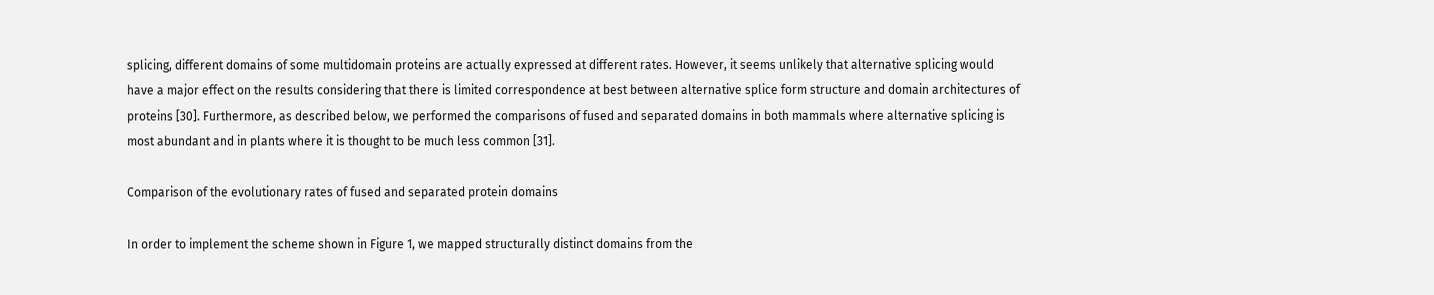splicing, different domains of some multidomain proteins are actually expressed at different rates. However, it seems unlikely that alternative splicing would have a major effect on the results considering that there is limited correspondence at best between alternative splice form structure and domain architectures of proteins [30]. Furthermore, as described below, we performed the comparisons of fused and separated domains in both mammals where alternative splicing is most abundant and in plants where it is thought to be much less common [31].

Comparison of the evolutionary rates of fused and separated protein domains

In order to implement the scheme shown in Figure 1, we mapped structurally distinct domains from the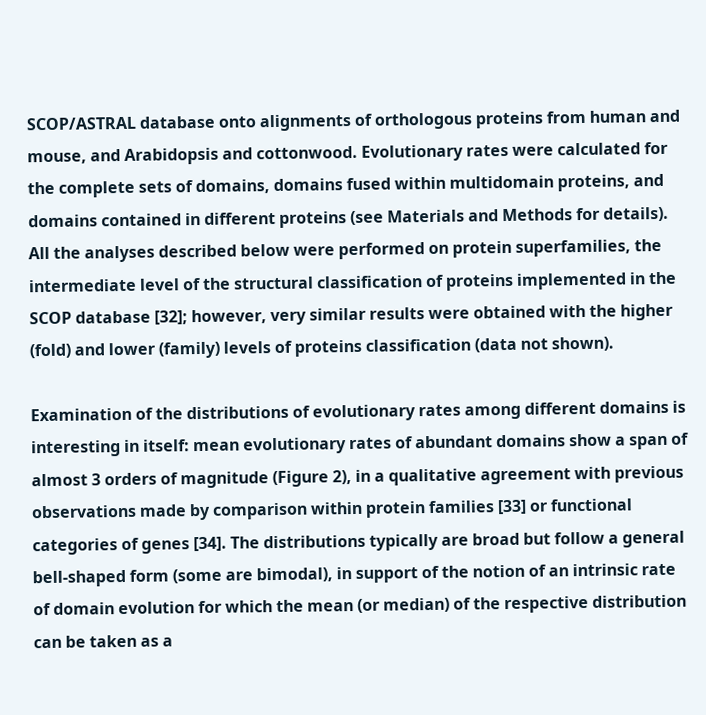SCOP/ASTRAL database onto alignments of orthologous proteins from human and mouse, and Arabidopsis and cottonwood. Evolutionary rates were calculated for the complete sets of domains, domains fused within multidomain proteins, and domains contained in different proteins (see Materials and Methods for details). All the analyses described below were performed on protein superfamilies, the intermediate level of the structural classification of proteins implemented in the SCOP database [32]; however, very similar results were obtained with the higher (fold) and lower (family) levels of proteins classification (data not shown).

Examination of the distributions of evolutionary rates among different domains is interesting in itself: mean evolutionary rates of abundant domains show a span of almost 3 orders of magnitude (Figure 2), in a qualitative agreement with previous observations made by comparison within protein families [33] or functional categories of genes [34]. The distributions typically are broad but follow a general bell-shaped form (some are bimodal), in support of the notion of an intrinsic rate of domain evolution for which the mean (or median) of the respective distribution can be taken as a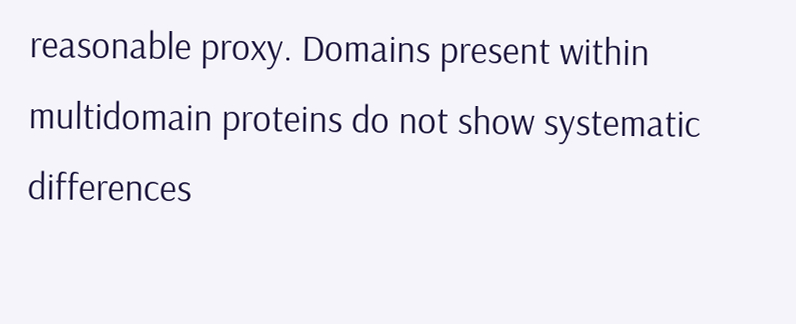reasonable proxy. Domains present within multidomain proteins do not show systematic differences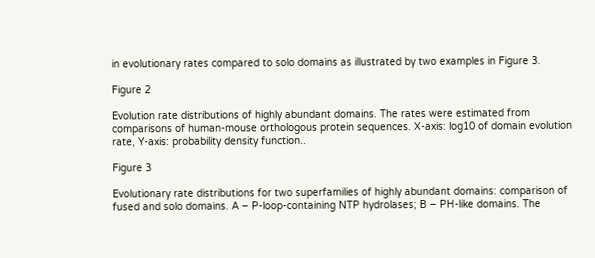in evolutionary rates compared to solo domains as illustrated by two examples in Figure 3.

Figure 2

Evolution rate distributions of highly abundant domains. The rates were estimated from comparisons of human-mouse orthologous protein sequences. X-axis: log10 of domain evolution rate, Y-axis: probability density function..

Figure 3

Evolutionary rate distributions for two superfamilies of highly abundant domains: comparison of fused and solo domains. A – P-loop-containing NTP hydrolases; B – PH-like domains. The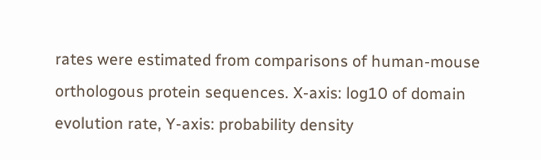rates were estimated from comparisons of human-mouse orthologous protein sequences. X-axis: log10 of domain evolution rate, Y-axis: probability density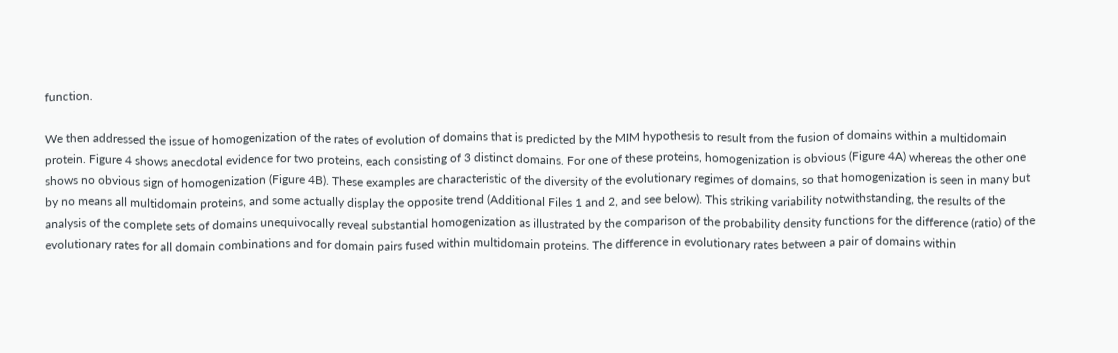function.

We then addressed the issue of homogenization of the rates of evolution of domains that is predicted by the MIM hypothesis to result from the fusion of domains within a multidomain protein. Figure 4 shows anecdotal evidence for two proteins, each consisting of 3 distinct domains. For one of these proteins, homogenization is obvious (Figure 4A) whereas the other one shows no obvious sign of homogenization (Figure 4B). These examples are characteristic of the diversity of the evolutionary regimes of domains, so that homogenization is seen in many but by no means all multidomain proteins, and some actually display the opposite trend (Additional Files 1 and 2, and see below). This striking variability notwithstanding, the results of the analysis of the complete sets of domains unequivocally reveal substantial homogenization as illustrated by the comparison of the probability density functions for the difference (ratio) of the evolutionary rates for all domain combinations and for domain pairs fused within multidomain proteins. The difference in evolutionary rates between a pair of domains within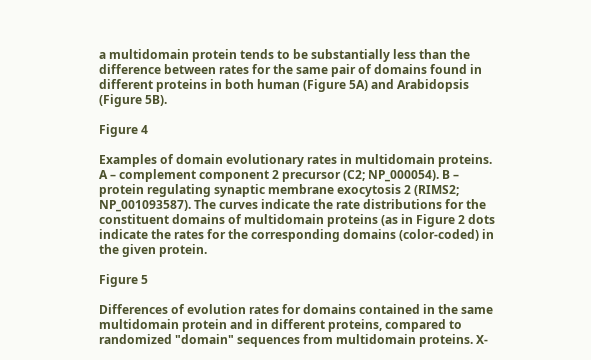a multidomain protein tends to be substantially less than the difference between rates for the same pair of domains found in different proteins in both human (Figure 5A) and Arabidopsis (Figure 5B).

Figure 4

Examples of domain evolutionary rates in multidomain proteins. A – complement component 2 precursor (C2; NP_000054). B – protein regulating synaptic membrane exocytosis 2 (RIMS2; NP_001093587). The curves indicate the rate distributions for the constituent domains of multidomain proteins (as in Figure 2 dots indicate the rates for the corresponding domains (color-coded) in the given protein.

Figure 5

Differences of evolution rates for domains contained in the same multidomain protein and in different proteins, compared to randomized "domain" sequences from multidomain proteins. X-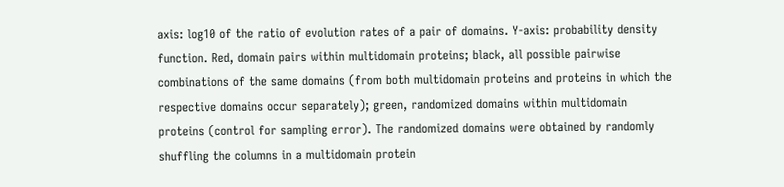axis: log10 of the ratio of evolution rates of a pair of domains. Y-axis: probability density function. Red, domain pairs within multidomain proteins; black, all possible pairwise combinations of the same domains (from both multidomain proteins and proteins in which the respective domains occur separately); green, randomized domains within multidomain proteins (control for sampling error). The randomized domains were obtained by randomly shuffling the columns in a multidomain protein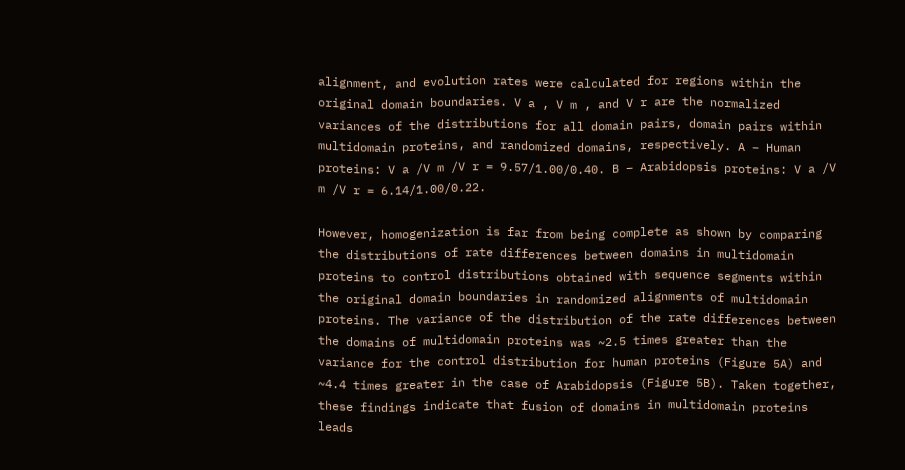alignment, and evolution rates were calculated for regions within the original domain boundaries. V a , V m , and V r are the normalized variances of the distributions for all domain pairs, domain pairs within multidomain proteins, and randomized domains, respectively. A – Human proteins: V a /V m /V r = 9.57/1.00/0.40. B – Arabidopsis proteins: V a /V m /V r = 6.14/1.00/0.22.

However, homogenization is far from being complete as shown by comparing the distributions of rate differences between domains in multidomain proteins to control distributions obtained with sequence segments within the original domain boundaries in randomized alignments of multidomain proteins. The variance of the distribution of the rate differences between the domains of multidomain proteins was ~2.5 times greater than the variance for the control distribution for human proteins (Figure 5A) and ~4.4 times greater in the case of Arabidopsis (Figure 5B). Taken together, these findings indicate that fusion of domains in multidomain proteins leads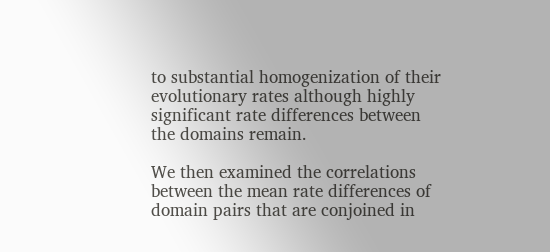to substantial homogenization of their evolutionary rates although highly significant rate differences between the domains remain.

We then examined the correlations between the mean rate differences of domain pairs that are conjoined in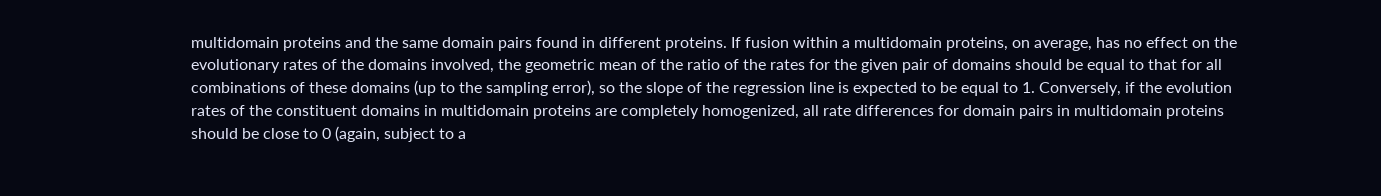multidomain proteins and the same domain pairs found in different proteins. If fusion within a multidomain proteins, on average, has no effect on the evolutionary rates of the domains involved, the geometric mean of the ratio of the rates for the given pair of domains should be equal to that for all combinations of these domains (up to the sampling error), so the slope of the regression line is expected to be equal to 1. Conversely, if the evolution rates of the constituent domains in multidomain proteins are completely homogenized, all rate differences for domain pairs in multidomain proteins should be close to 0 (again, subject to a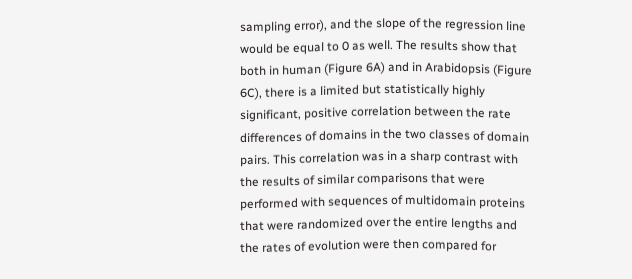sampling error), and the slope of the regression line would be equal to 0 as well. The results show that both in human (Figure 6A) and in Arabidopsis (Figure 6C), there is a limited but statistically highly significant, positive correlation between the rate differences of domains in the two classes of domain pairs. This correlation was in a sharp contrast with the results of similar comparisons that were performed with sequences of multidomain proteins that were randomized over the entire lengths and the rates of evolution were then compared for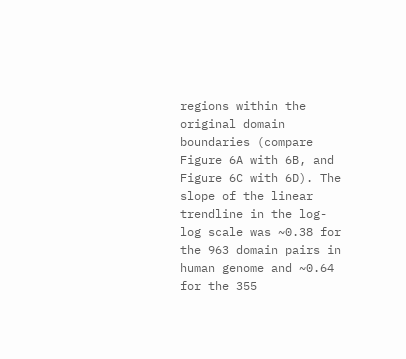regions within the original domain boundaries (compare Figure 6A with 6B, and Figure 6C with 6D). The slope of the linear trendline in the log-log scale was ~0.38 for the 963 domain pairs in human genome and ~0.64 for the 355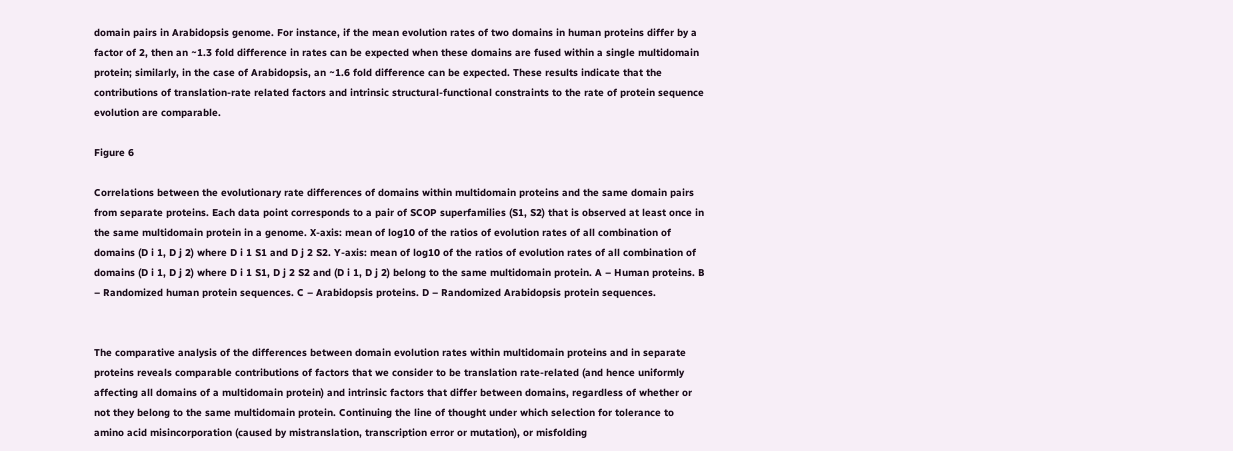domain pairs in Arabidopsis genome. For instance, if the mean evolution rates of two domains in human proteins differ by a factor of 2, then an ~1.3 fold difference in rates can be expected when these domains are fused within a single multidomain protein; similarly, in the case of Arabidopsis, an ~1.6 fold difference can be expected. These results indicate that the contributions of translation-rate related factors and intrinsic structural-functional constraints to the rate of protein sequence evolution are comparable.

Figure 6

Correlations between the evolutionary rate differences of domains within multidomain proteins and the same domain pairs from separate proteins. Each data point corresponds to a pair of SCOP superfamilies (S1, S2) that is observed at least once in the same multidomain protein in a genome. X-axis: mean of log10 of the ratios of evolution rates of all combination of domains (D i 1, D j 2) where D i 1 S1 and D j 2 S2. Y-axis: mean of log10 of the ratios of evolution rates of all combination of domains (D i 1, D j 2) where D i 1 S1, D j 2 S2 and (D i 1, D j 2) belong to the same multidomain protein. A – Human proteins. B – Randomized human protein sequences. C – Arabidopsis proteins. D – Randomized Arabidopsis protein sequences.


The comparative analysis of the differences between domain evolution rates within multidomain proteins and in separate proteins reveals comparable contributions of factors that we consider to be translation rate-related (and hence uniformly affecting all domains of a multidomain protein) and intrinsic factors that differ between domains, regardless of whether or not they belong to the same multidomain protein. Continuing the line of thought under which selection for tolerance to amino acid misincorporation (caused by mistranslation, transcription error or mutation), or misfolding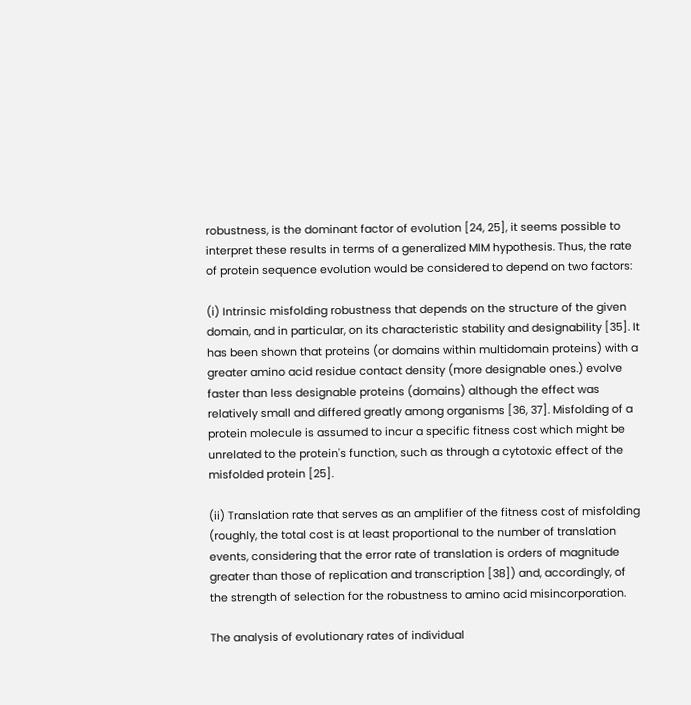robustness, is the dominant factor of evolution [24, 25], it seems possible to interpret these results in terms of a generalized MIM hypothesis. Thus, the rate of protein sequence evolution would be considered to depend on two factors:

(i) Intrinsic misfolding robustness that depends on the structure of the given domain, and in particular, on its characteristic stability and designability [35]. It has been shown that proteins (or domains within multidomain proteins) with a greater amino acid residue contact density (more designable ones.) evolve faster than less designable proteins (domains) although the effect was relatively small and differed greatly among organisms [36, 37]. Misfolding of a protein molecule is assumed to incur a specific fitness cost which might be unrelated to the protein's function, such as through a cytotoxic effect of the misfolded protein [25].

(ii) Translation rate that serves as an amplifier of the fitness cost of misfolding (roughly, the total cost is at least proportional to the number of translation events, considering that the error rate of translation is orders of magnitude greater than those of replication and transcription [38]) and, accordingly, of the strength of selection for the robustness to amino acid misincorporation.

The analysis of evolutionary rates of individual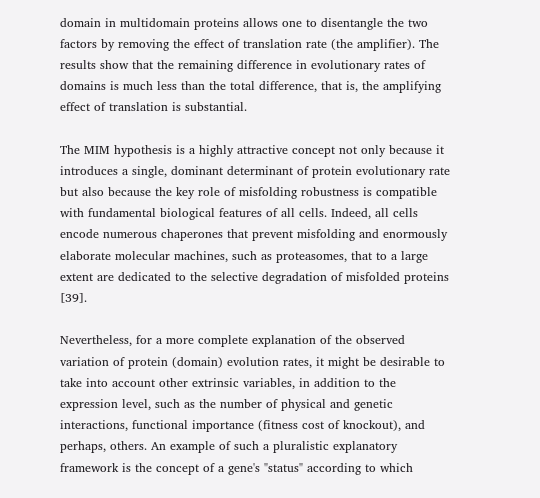domain in multidomain proteins allows one to disentangle the two factors by removing the effect of translation rate (the amplifier). The results show that the remaining difference in evolutionary rates of domains is much less than the total difference, that is, the amplifying effect of translation is substantial.

The MIM hypothesis is a highly attractive concept not only because it introduces a single, dominant determinant of protein evolutionary rate but also because the key role of misfolding robustness is compatible with fundamental biological features of all cells. Indeed, all cells encode numerous chaperones that prevent misfolding and enormously elaborate molecular machines, such as proteasomes, that to a large extent are dedicated to the selective degradation of misfolded proteins [39].

Nevertheless, for a more complete explanation of the observed variation of protein (domain) evolution rates, it might be desirable to take into account other extrinsic variables, in addition to the expression level, such as the number of physical and genetic interactions, functional importance (fitness cost of knockout), and perhaps, others. An example of such a pluralistic explanatory framework is the concept of a gene's "status" according to which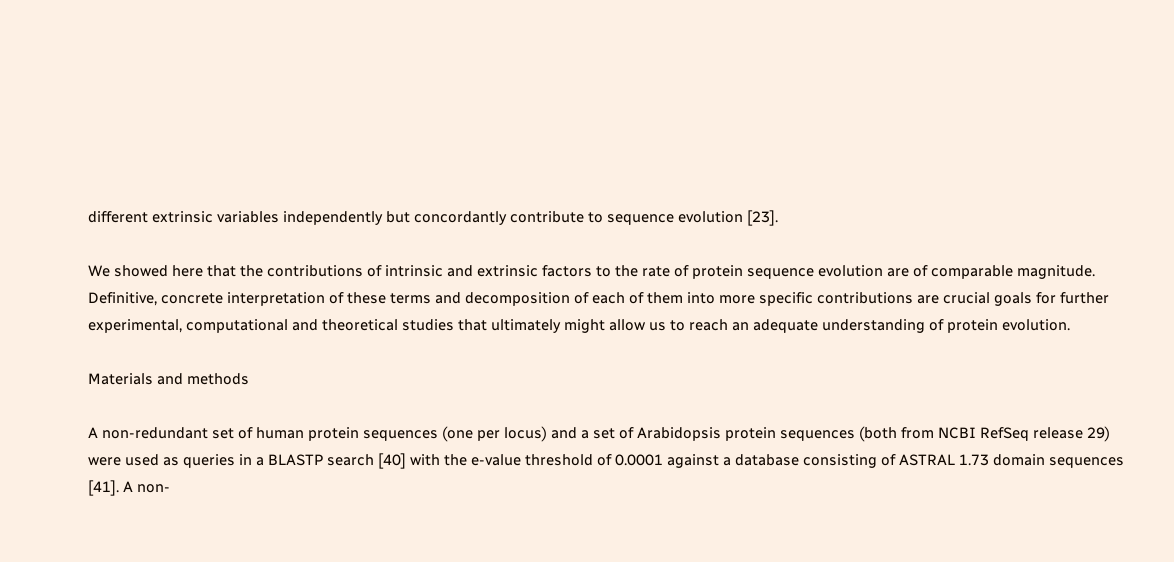different extrinsic variables independently but concordantly contribute to sequence evolution [23].

We showed here that the contributions of intrinsic and extrinsic factors to the rate of protein sequence evolution are of comparable magnitude. Definitive, concrete interpretation of these terms and decomposition of each of them into more specific contributions are crucial goals for further experimental, computational and theoretical studies that ultimately might allow us to reach an adequate understanding of protein evolution.

Materials and methods

A non-redundant set of human protein sequences (one per locus) and a set of Arabidopsis protein sequences (both from NCBI RefSeq release 29) were used as queries in a BLASTP search [40] with the e-value threshold of 0.0001 against a database consisting of ASTRAL 1.73 domain sequences [41]. A non-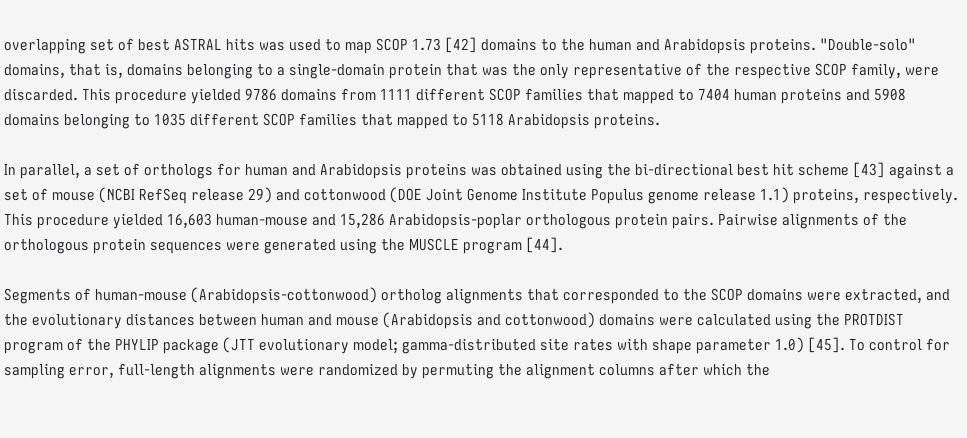overlapping set of best ASTRAL hits was used to map SCOP 1.73 [42] domains to the human and Arabidopsis proteins. "Double-solo" domains, that is, domains belonging to a single-domain protein that was the only representative of the respective SCOP family, were discarded. This procedure yielded 9786 domains from 1111 different SCOP families that mapped to 7404 human proteins and 5908 domains belonging to 1035 different SCOP families that mapped to 5118 Arabidopsis proteins.

In parallel, a set of orthologs for human and Arabidopsis proteins was obtained using the bi-directional best hit scheme [43] against a set of mouse (NCBI RefSeq release 29) and cottonwood (DOE Joint Genome Institute Populus genome release 1.1) proteins, respectively. This procedure yielded 16,603 human-mouse and 15,286 Arabidopsis-poplar orthologous protein pairs. Pairwise alignments of the orthologous protein sequences were generated using the MUSCLE program [44].

Segments of human-mouse (Arabidopsis-cottonwood) ortholog alignments that corresponded to the SCOP domains were extracted, and the evolutionary distances between human and mouse (Arabidopsis and cottonwood) domains were calculated using the PROTDIST program of the PHYLIP package (JTT evolutionary model; gamma-distributed site rates with shape parameter 1.0) [45]. To control for sampling error, full-length alignments were randomized by permuting the alignment columns after which the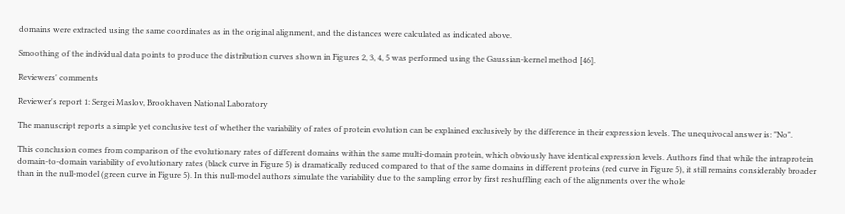domains were extracted using the same coordinates as in the original alignment, and the distances were calculated as indicated above.

Smoothing of the individual data points to produce the distribution curves shown in Figures 2, 3, 4, 5 was performed using the Gaussian-kernel method [46].

Reviewers' comments

Reviewer's report 1: Sergei Maslov, Brookhaven National Laboratory

The manuscript reports a simple yet conclusive test of whether the variability of rates of protein evolution can be explained exclusively by the difference in their expression levels. The unequivocal answer is: "No".

This conclusion comes from comparison of the evolutionary rates of different domains within the same multi-domain protein, which obviously have identical expression levels. Authors find that while the intraprotein domain-to-domain variability of evolutionary rates (black curve in Figure 5) is dramatically reduced compared to that of the same domains in different proteins (red curve in Figure 5), it still remains considerably broader than in the null-model (green curve in Figure 5). In this null-model authors simulate the variability due to the sampling error by first reshuffling each of the alignments over the whole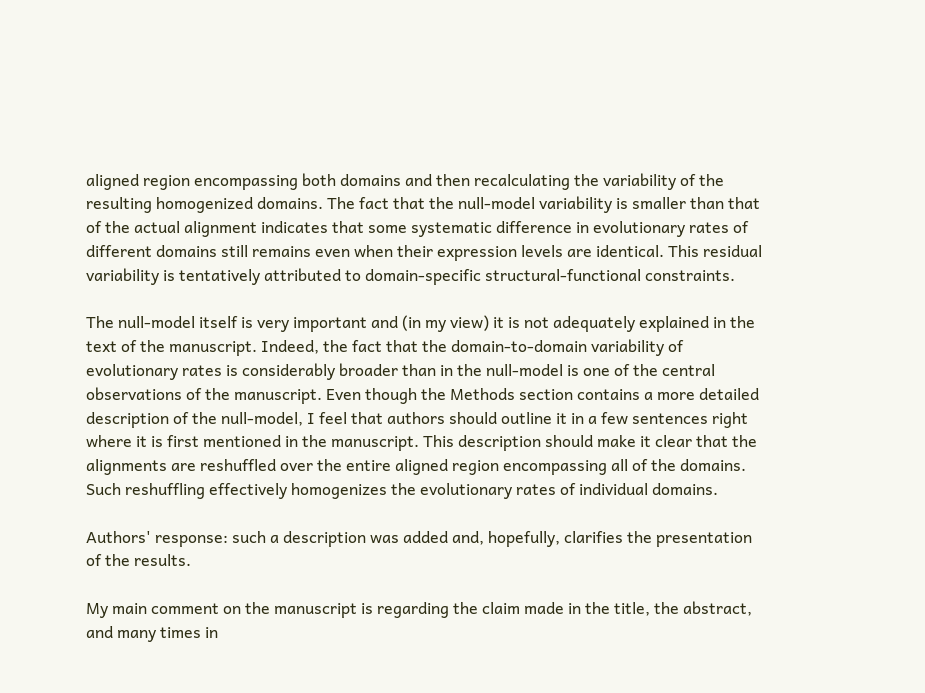aligned region encompassing both domains and then recalculating the variability of the resulting homogenized domains. The fact that the null-model variability is smaller than that of the actual alignment indicates that some systematic difference in evolutionary rates of different domains still remains even when their expression levels are identical. This residual variability is tentatively attributed to domain-specific structural-functional constraints.

The null-model itself is very important and (in my view) it is not adequately explained in the text of the manuscript. Indeed, the fact that the domain-to-domain variability of evolutionary rates is considerably broader than in the null-model is one of the central observations of the manuscript. Even though the Methods section contains a more detailed description of the null-model, I feel that authors should outline it in a few sentences right where it is first mentioned in the manuscript. This description should make it clear that the alignments are reshuffled over the entire aligned region encompassing all of the domains. Such reshuffling effectively homogenizes the evolutionary rates of individual domains.

Authors' response: such a description was added and, hopefully, clarifies the presentation of the results.

My main comment on the manuscript is regarding the claim made in the title, the abstract, and many times in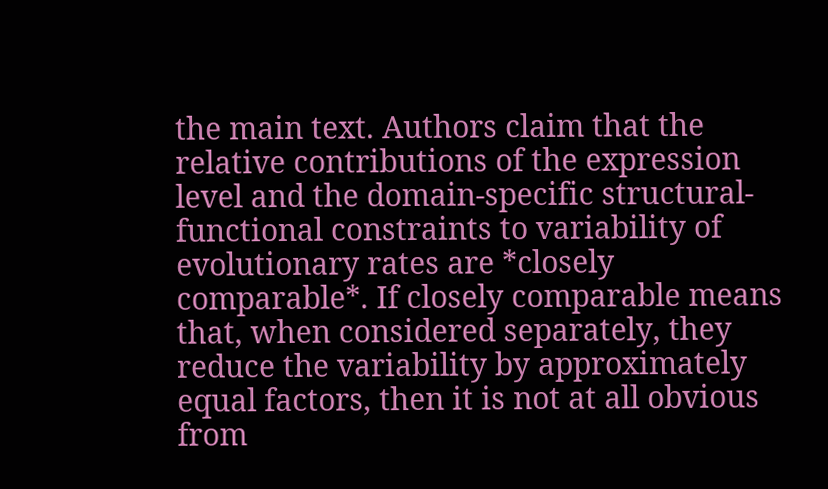the main text. Authors claim that the relative contributions of the expression level and the domain-specific structural-functional constraints to variability of evolutionary rates are *closely comparable*. If closely comparable means that, when considered separately, they reduce the variability by approximately equal factors, then it is not at all obvious from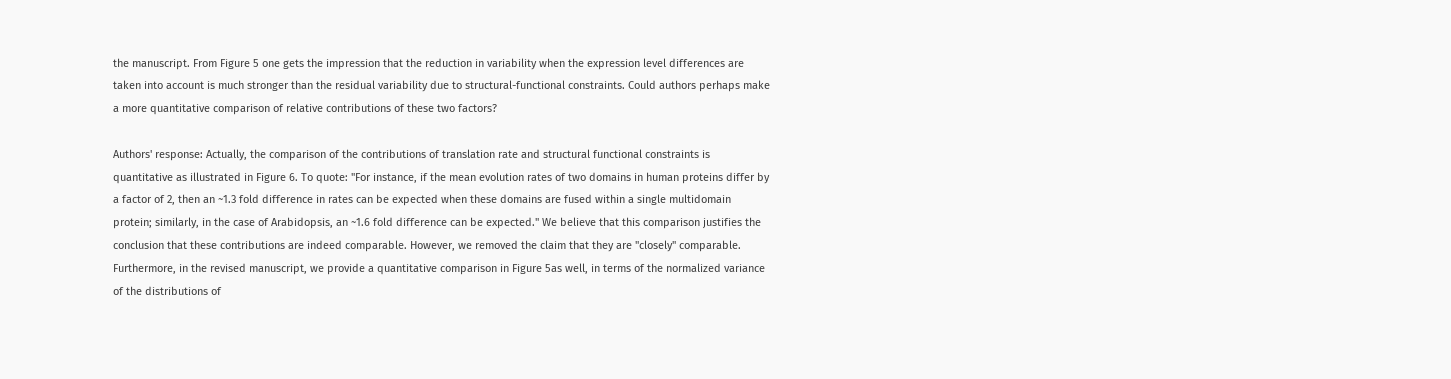the manuscript. From Figure 5 one gets the impression that the reduction in variability when the expression level differences are taken into account is much stronger than the residual variability due to structural-functional constraints. Could authors perhaps make a more quantitative comparison of relative contributions of these two factors?

Authors' response: Actually, the comparison of the contributions of translation rate and structural functional constraints is quantitative as illustrated in Figure 6. To quote: "For instance, if the mean evolution rates of two domains in human proteins differ by a factor of 2, then an ~1.3 fold difference in rates can be expected when these domains are fused within a single multidomain protein; similarly, in the case of Arabidopsis, an ~1.6 fold difference can be expected." We believe that this comparison justifies the conclusion that these contributions are indeed comparable. However, we removed the claim that they are "closely" comparable. Furthermore, in the revised manuscript, we provide a quantitative comparison in Figure 5as well, in terms of the normalized variance of the distributions of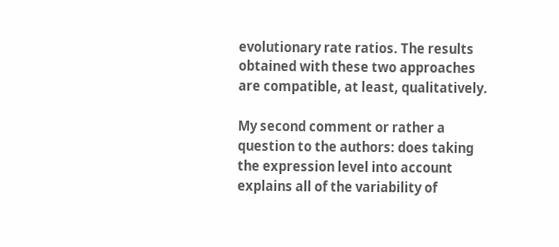evolutionary rate ratios. The results obtained with these two approaches are compatible, at least, qualitatively.

My second comment or rather a question to the authors: does taking the expression level into account explains all of the variability of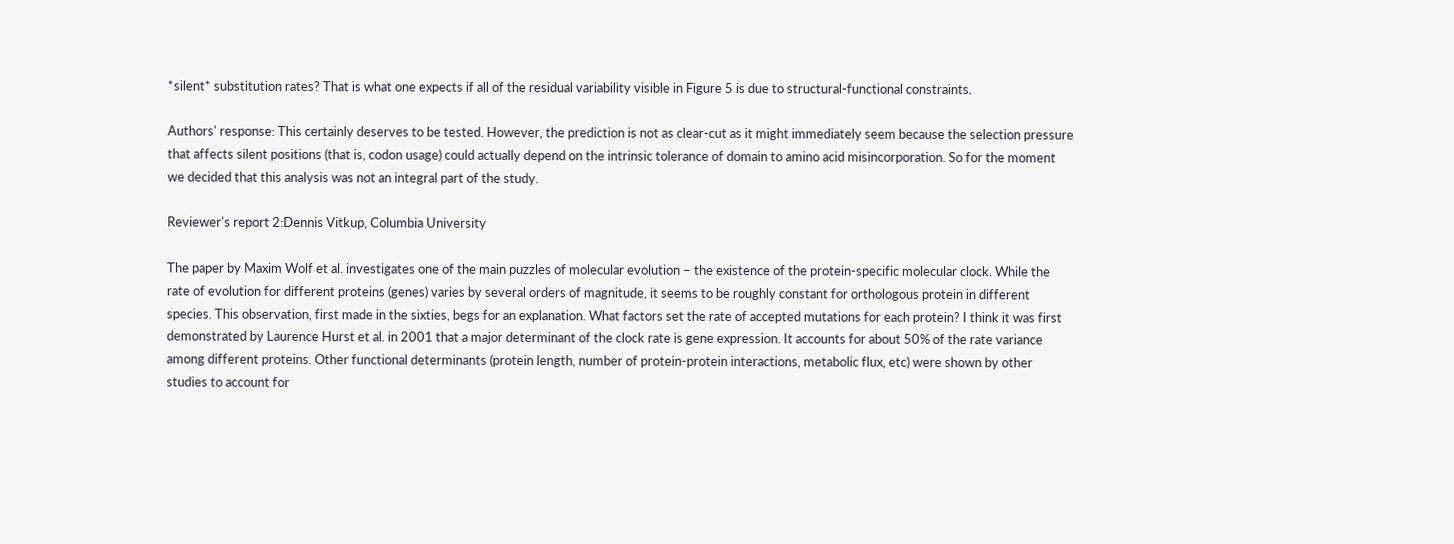*silent* substitution rates? That is what one expects if all of the residual variability visible in Figure 5 is due to structural-functional constraints.

Authors' response: This certainly deserves to be tested. However, the prediction is not as clear-cut as it might immediately seem because the selection pressure that affects silent positions (that is, codon usage) could actually depend on the intrinsic tolerance of domain to amino acid misincorporation. So for the moment we decided that this analysis was not an integral part of the study.

Reviewer's report 2:Dennis Vitkup, Columbia University

The paper by Maxim Wolf et al. investigates one of the main puzzles of molecular evolution – the existence of the protein-specific molecular clock. While the rate of evolution for different proteins (genes) varies by several orders of magnitude, it seems to be roughly constant for orthologous protein in different species. This observation, first made in the sixties, begs for an explanation. What factors set the rate of accepted mutations for each protein? I think it was first demonstrated by Laurence Hurst et al. in 2001 that a major determinant of the clock rate is gene expression. It accounts for about 50% of the rate variance among different proteins. Other functional determinants (protein length, number of protein-protein interactions, metabolic flux, etc) were shown by other studies to account for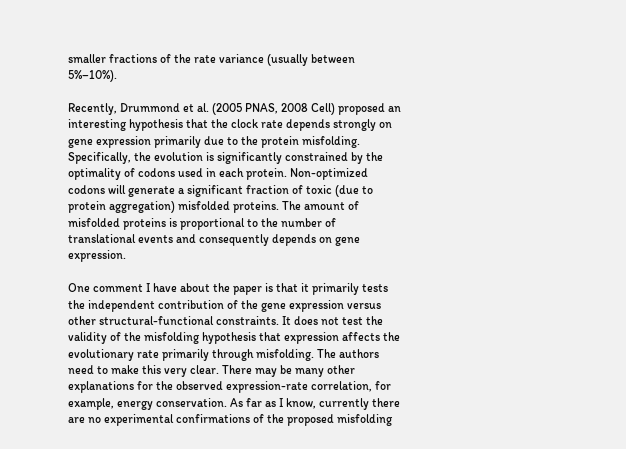smaller fractions of the rate variance (usually between 5%–10%).

Recently, Drummond et al. (2005 PNAS, 2008 Cell) proposed an interesting hypothesis that the clock rate depends strongly on gene expression primarily due to the protein misfolding. Specifically, the evolution is significantly constrained by the optimality of codons used in each protein. Non-optimized codons will generate a significant fraction of toxic (due to protein aggregation) misfolded proteins. The amount of misfolded proteins is proportional to the number of translational events and consequently depends on gene expression.

One comment I have about the paper is that it primarily tests the independent contribution of the gene expression versus other structural-functional constraints. It does not test the validity of the misfolding hypothesis that expression affects the evolutionary rate primarily through misfolding. The authors need to make this very clear. There may be many other explanations for the observed expression-rate correlation, for example, energy conservation. As far as I know, currently there are no experimental confirmations of the proposed misfolding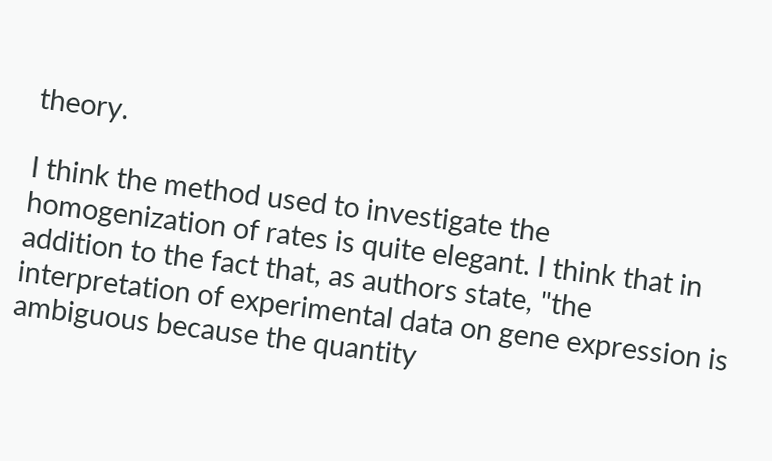theory.

I think the method used to investigate the homogenization of rates is quite elegant. I think that in addition to the fact that, as authors state, "the interpretation of experimental data on gene expression is ambiguous because the quantity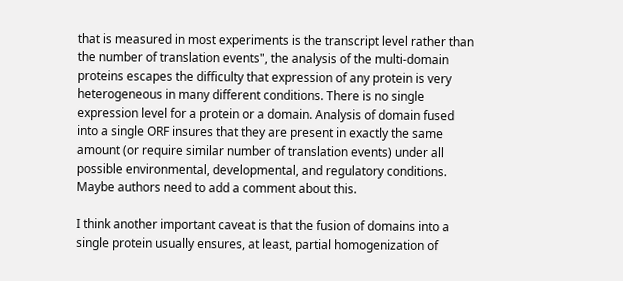that is measured in most experiments is the transcript level rather than the number of translation events", the analysis of the multi-domain proteins escapes the difficulty that expression of any protein is very heterogeneous in many different conditions. There is no single expression level for a protein or a domain. Analysis of domain fused into a single ORF insures that they are present in exactly the same amount (or require similar number of translation events) under all possible environmental, developmental, and regulatory conditions. Maybe authors need to add a comment about this.

I think another important caveat is that the fusion of domains into a single protein usually ensures, at least, partial homogenization of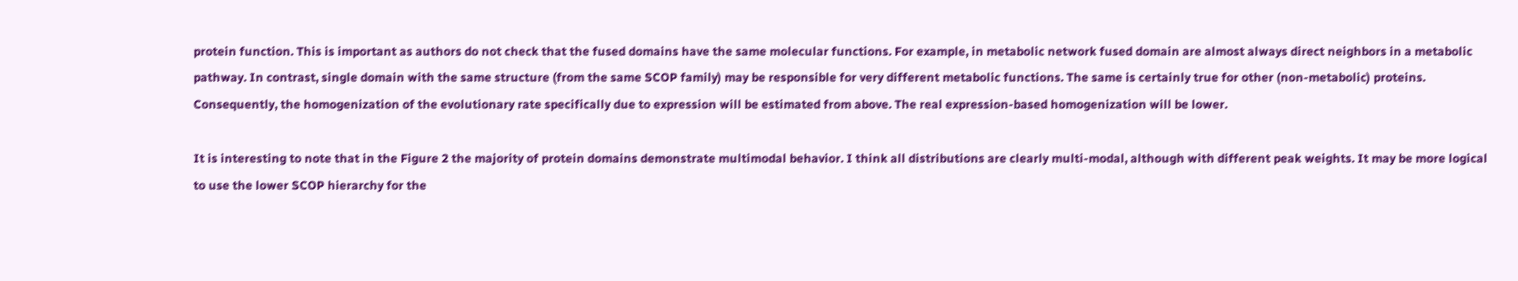protein function. This is important as authors do not check that the fused domains have the same molecular functions. For example, in metabolic network fused domain are almost always direct neighbors in a metabolic pathway. In contrast, single domain with the same structure (from the same SCOP family) may be responsible for very different metabolic functions. The same is certainly true for other (non-metabolic) proteins. Consequently, the homogenization of the evolutionary rate specifically due to expression will be estimated from above. The real expression-based homogenization will be lower.

It is interesting to note that in the Figure 2 the majority of protein domains demonstrate multimodal behavior. I think all distributions are clearly multi-modal, although with different peak weights. It may be more logical to use the lower SCOP hierarchy for the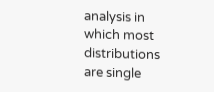analysis in which most distributions are single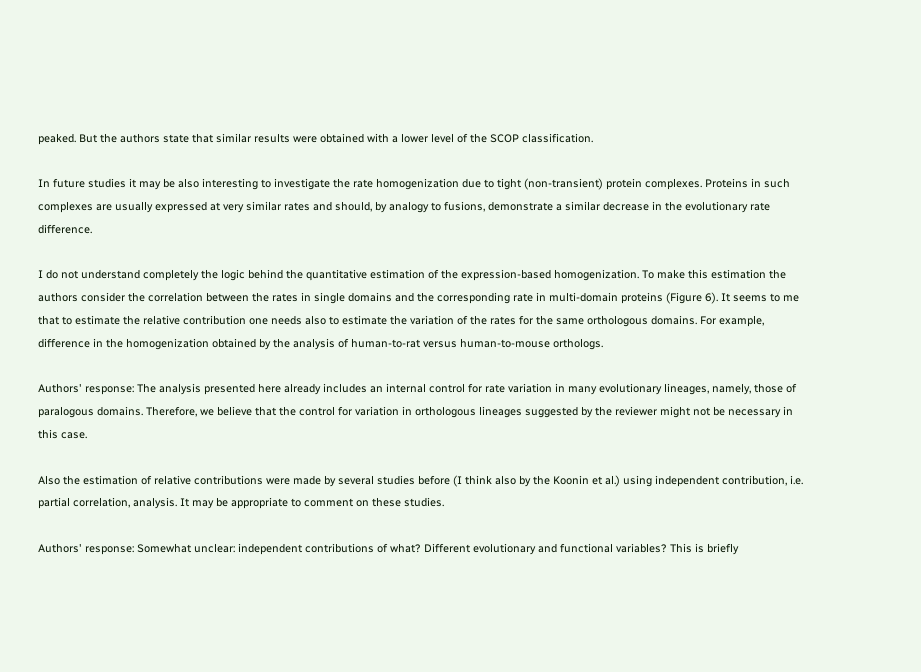peaked. But the authors state that similar results were obtained with a lower level of the SCOP classification.

In future studies it may be also interesting to investigate the rate homogenization due to tight (non-transient) protein complexes. Proteins in such complexes are usually expressed at very similar rates and should, by analogy to fusions, demonstrate a similar decrease in the evolutionary rate difference.

I do not understand completely the logic behind the quantitative estimation of the expression-based homogenization. To make this estimation the authors consider the correlation between the rates in single domains and the corresponding rate in multi-domain proteins (Figure 6). It seems to me that to estimate the relative contribution one needs also to estimate the variation of the rates for the same orthologous domains. For example, difference in the homogenization obtained by the analysis of human-to-rat versus human-to-mouse orthologs.

Authors' response: The analysis presented here already includes an internal control for rate variation in many evolutionary lineages, namely, those of paralogous domains. Therefore, we believe that the control for variation in orthologous lineages suggested by the reviewer might not be necessary in this case.

Also the estimation of relative contributions were made by several studies before (I think also by the Koonin et al.) using independent contribution, i.e. partial correlation, analysis. It may be appropriate to comment on these studies.

Authors' response: Somewhat unclear: independent contributions of what? Different evolutionary and functional variables? This is briefly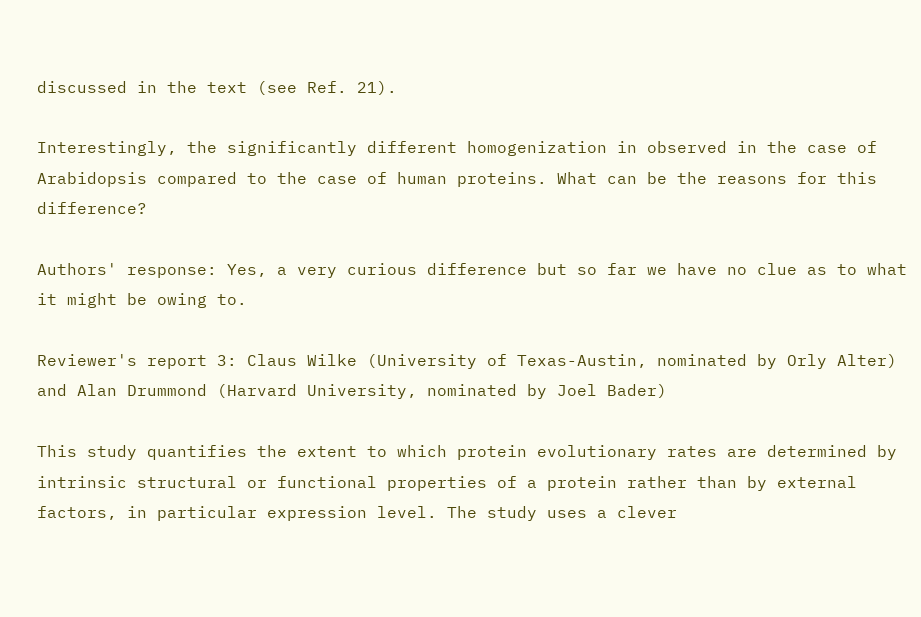discussed in the text (see Ref. 21).

Interestingly, the significantly different homogenization in observed in the case of Arabidopsis compared to the case of human proteins. What can be the reasons for this difference?

Authors' response: Yes, a very curious difference but so far we have no clue as to what it might be owing to.

Reviewer's report 3: Claus Wilke (University of Texas-Austin, nominated by Orly Alter) and Alan Drummond (Harvard University, nominated by Joel Bader)

This study quantifies the extent to which protein evolutionary rates are determined by intrinsic structural or functional properties of a protein rather than by external factors, in particular expression level. The study uses a clever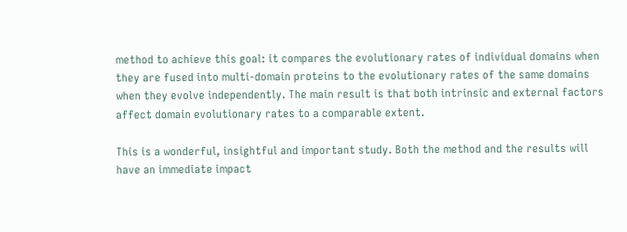method to achieve this goal: it compares the evolutionary rates of individual domains when they are fused into multi-domain proteins to the evolutionary rates of the same domains when they evolve independently. The main result is that both intrinsic and external factors affect domain evolutionary rates to a comparable extent.

This is a wonderful, insightful and important study. Both the method and the results will have an immediate impact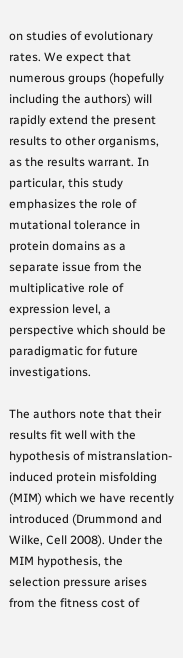on studies of evolutionary rates. We expect that numerous groups (hopefully including the authors) will rapidly extend the present results to other organisms, as the results warrant. In particular, this study emphasizes the role of mutational tolerance in protein domains as a separate issue from the multiplicative role of expression level, a perspective which should be paradigmatic for future investigations.

The authors note that their results fit well with the hypothesis of mistranslation-induced protein misfolding (MIM) which we have recently introduced (Drummond and Wilke, Cell 2008). Under the MIM hypothesis, the selection pressure arises from the fitness cost of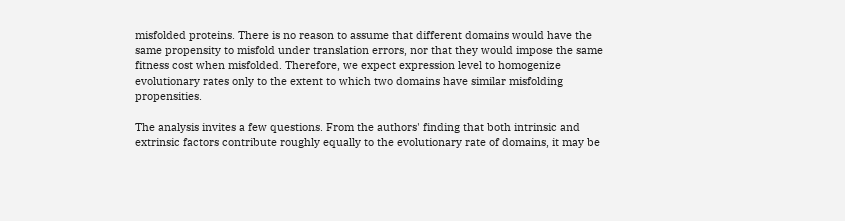misfolded proteins. There is no reason to assume that different domains would have the same propensity to misfold under translation errors, nor that they would impose the same fitness cost when misfolded. Therefore, we expect expression level to homogenize evolutionary rates only to the extent to which two domains have similar misfolding propensities.

The analysis invites a few questions. From the authors' finding that both intrinsic and extrinsic factors contribute roughly equally to the evolutionary rate of domains, it may be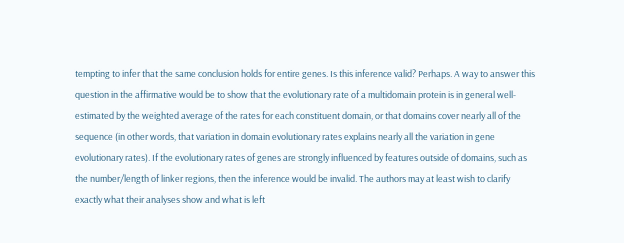tempting to infer that the same conclusion holds for entire genes. Is this inference valid? Perhaps. A way to answer this question in the affirmative would be to show that the evolutionary rate of a multidomain protein is in general well-estimated by the weighted average of the rates for each constituent domain, or that domains cover nearly all of the sequence (in other words, that variation in domain evolutionary rates explains nearly all the variation in gene evolutionary rates). If the evolutionary rates of genes are strongly influenced by features outside of domains, such as the number/length of linker regions, then the inference would be invalid. The authors may at least wish to clarify exactly what their analyses show and what is left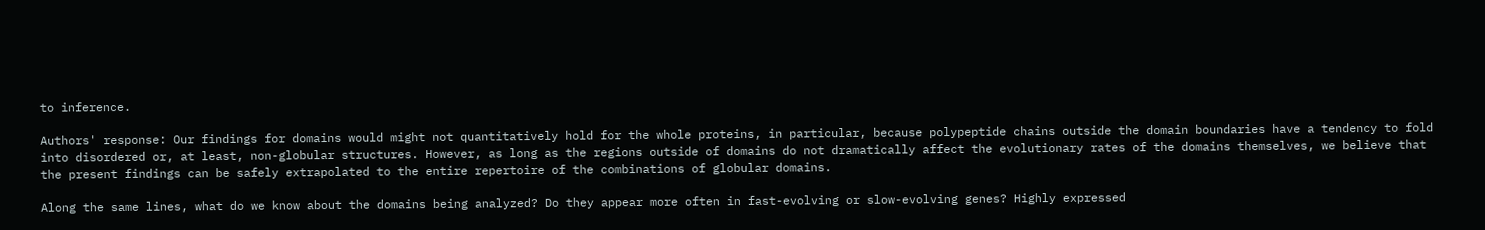to inference.

Authors' response: Our findings for domains would might not quantitatively hold for the whole proteins, in particular, because polypeptide chains outside the domain boundaries have a tendency to fold into disordered or, at least, non-globular structures. However, as long as the regions outside of domains do not dramatically affect the evolutionary rates of the domains themselves, we believe that the present findings can be safely extrapolated to the entire repertoire of the combinations of globular domains.

Along the same lines, what do we know about the domains being analyzed? Do they appear more often in fast-evolving or slow-evolving genes? Highly expressed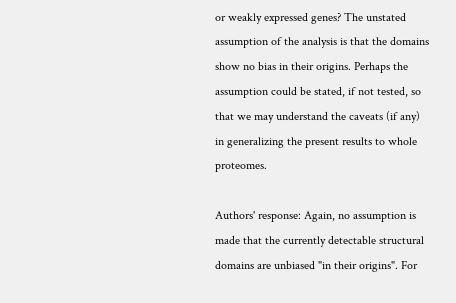or weakly expressed genes? The unstated assumption of the analysis is that the domains show no bias in their origins. Perhaps the assumption could be stated, if not tested, so that we may understand the caveats (if any) in generalizing the present results to whole proteomes.

Authors' response: Again, no assumption is made that the currently detectable structural domains are unbiased "in their origins". For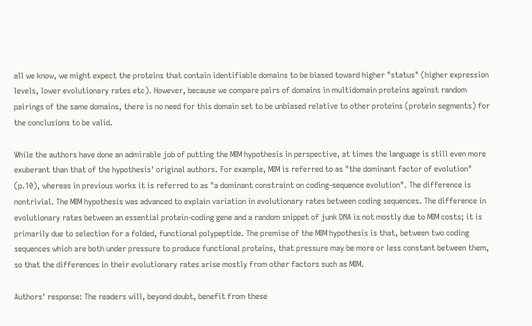all we know, we might expect the proteins that contain identifiable domains to be biased toward higher "status" (higher expression levels, lower evolutionary rates etc). However, because we compare pairs of domains in multidomain proteins against random pairings of the same domains, there is no need for this domain set to be unbiased relative to other proteins (protein segments) for the conclusions to be valid.

While the authors have done an admirable job of putting the MIM hypothesis in perspective, at times the language is still even more exuberant than that of the hypothesis' original authors. For example, MIM is referred to as "the dominant factor of evolution" (p.10), whereas in previous works it is referred to as "a dominant constraint on coding-sequence evolution". The difference is nontrivial. The MIM hypothesis was advanced to explain variation in evolutionary rates between coding sequences. The difference in evolutionary rates between an essential protein-coding gene and a random snippet of junk DNA is not mostly due to MIM costs; it is primarily due to selection for a folded, functional polypeptide. The premise of the MIM hypothesis is that, between two coding sequences which are both under pressure to produce functional proteins, that pressure may be more or less constant between them, so that the differences in their evolutionary rates arise mostly from other factors such as MIM.

Authors' response: The readers will, beyond doubt, benefit from these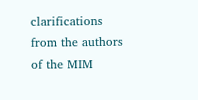clarifications from the authors of the MIM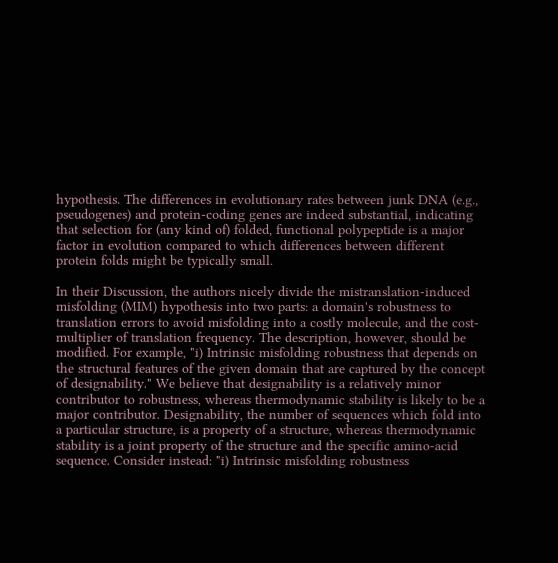hypothesis. The differences in evolutionary rates between junk DNA (e.g., pseudogenes) and protein-coding genes are indeed substantial, indicating that selection for (any kind of) folded, functional polypeptide is a major factor in evolution compared to which differences between different protein folds might be typically small.

In their Discussion, the authors nicely divide the mistranslation-induced misfolding (MIM) hypothesis into two parts: a domain's robustness to translation errors to avoid misfolding into a costly molecule, and the cost-multiplier of translation frequency. The description, however, should be modified. For example, "i) Intrinsic misfolding robustness that depends on the structural features of the given domain that are captured by the concept of designability." We believe that designability is a relatively minor contributor to robustness, whereas thermodynamic stability is likely to be a major contributor. Designability, the number of sequences which fold into a particular structure, is a property of a structure, whereas thermodynamic stability is a joint property of the structure and the specific amino-acid sequence. Consider instead: "i) Intrinsic misfolding robustness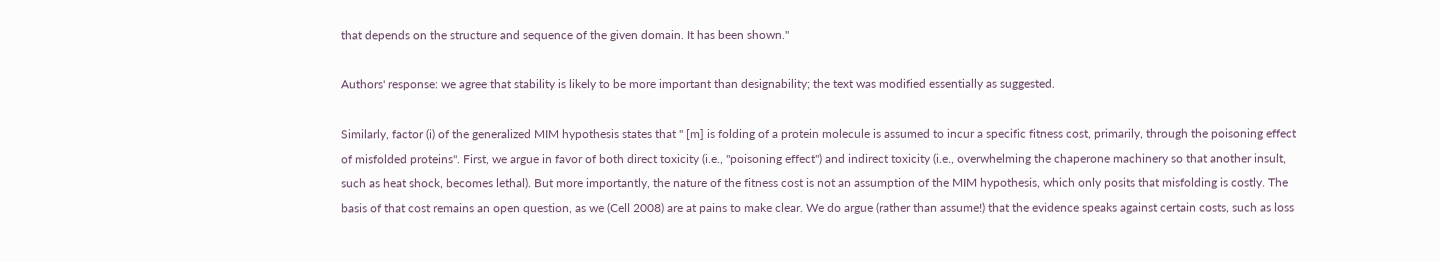that depends on the structure and sequence of the given domain. It has been shown."

Authors' response: we agree that stability is likely to be more important than designability; the text was modified essentially as suggested.

Similarly, factor (i) of the generalized MIM hypothesis states that " [m] is folding of a protein molecule is assumed to incur a specific fitness cost, primarily, through the poisoning effect of misfolded proteins". First, we argue in favor of both direct toxicity (i.e., "poisoning effect") and indirect toxicity (i.e., overwhelming the chaperone machinery so that another insult, such as heat shock, becomes lethal). But more importantly, the nature of the fitness cost is not an assumption of the MIM hypothesis, which only posits that misfolding is costly. The basis of that cost remains an open question, as we (Cell 2008) are at pains to make clear. We do argue (rather than assume!) that the evidence speaks against certain costs, such as loss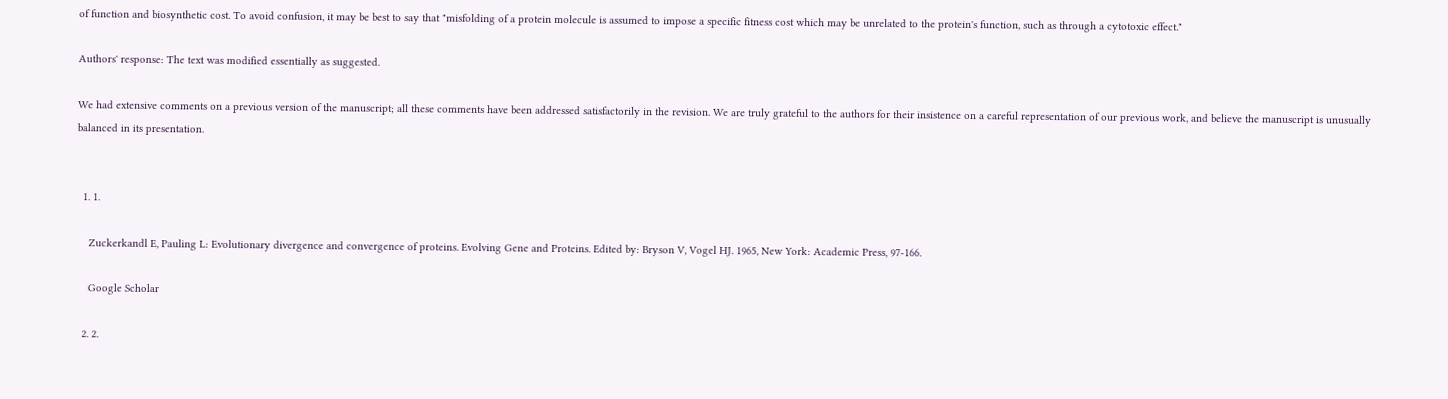of function and biosynthetic cost. To avoid confusion, it may be best to say that "misfolding of a protein molecule is assumed to impose a specific fitness cost which may be unrelated to the protein's function, such as through a cytotoxic effect."

Authors' response: The text was modified essentially as suggested.

We had extensive comments on a previous version of the manuscript; all these comments have been addressed satisfactorily in the revision. We are truly grateful to the authors for their insistence on a careful representation of our previous work, and believe the manuscript is unusually balanced in its presentation.


  1. 1.

    Zuckerkandl E, Pauling L: Evolutionary divergence and convergence of proteins. Evolving Gene and Proteins. Edited by: Bryson V, Vogel HJ. 1965, New York: Academic Press, 97-166.

    Google Scholar

  2. 2.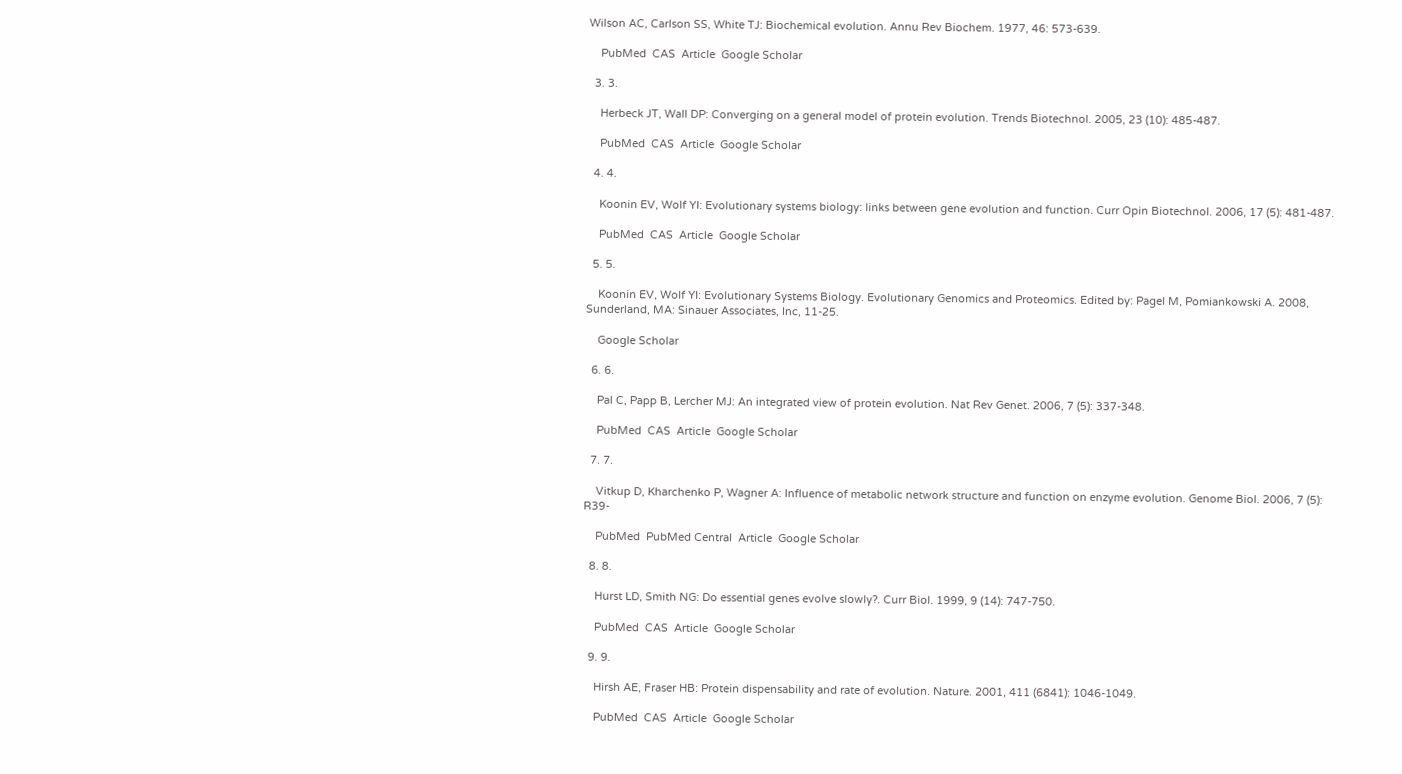Wilson AC, Carlson SS, White TJ: Biochemical evolution. Annu Rev Biochem. 1977, 46: 573-639.

    PubMed  CAS  Article  Google Scholar

  3. 3.

    Herbeck JT, Wall DP: Converging on a general model of protein evolution. Trends Biotechnol. 2005, 23 (10): 485-487.

    PubMed  CAS  Article  Google Scholar

  4. 4.

    Koonin EV, Wolf YI: Evolutionary systems biology: links between gene evolution and function. Curr Opin Biotechnol. 2006, 17 (5): 481-487.

    PubMed  CAS  Article  Google Scholar

  5. 5.

    Koonin EV, Wolf YI: Evolutionary Systems Biology. Evolutionary Genomics and Proteomics. Edited by: Pagel M, Pomiankowski A. 2008, Sunderland, MA: Sinauer Associates, Inc, 11-25.

    Google Scholar

  6. 6.

    Pal C, Papp B, Lercher MJ: An integrated view of protein evolution. Nat Rev Genet. 2006, 7 (5): 337-348.

    PubMed  CAS  Article  Google Scholar

  7. 7.

    Vitkup D, Kharchenko P, Wagner A: Influence of metabolic network structure and function on enzyme evolution. Genome Biol. 2006, 7 (5): R39-

    PubMed  PubMed Central  Article  Google Scholar

  8. 8.

    Hurst LD, Smith NG: Do essential genes evolve slowly?. Curr Biol. 1999, 9 (14): 747-750.

    PubMed  CAS  Article  Google Scholar

  9. 9.

    Hirsh AE, Fraser HB: Protein dispensability and rate of evolution. Nature. 2001, 411 (6841): 1046-1049.

    PubMed  CAS  Article  Google Scholar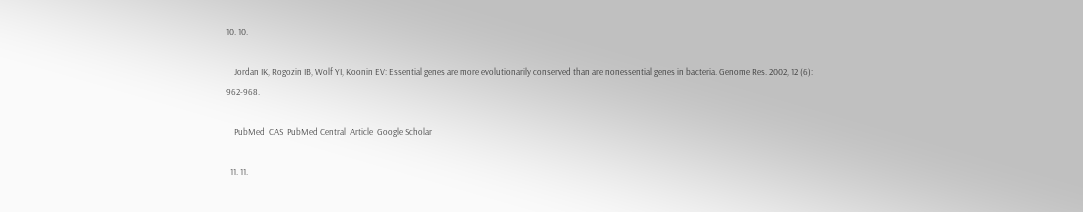10. 10.

    Jordan IK, Rogozin IB, Wolf YI, Koonin EV: Essential genes are more evolutionarily conserved than are nonessential genes in bacteria. Genome Res. 2002, 12 (6): 962-968.

    PubMed  CAS  PubMed Central  Article  Google Scholar

  11. 11.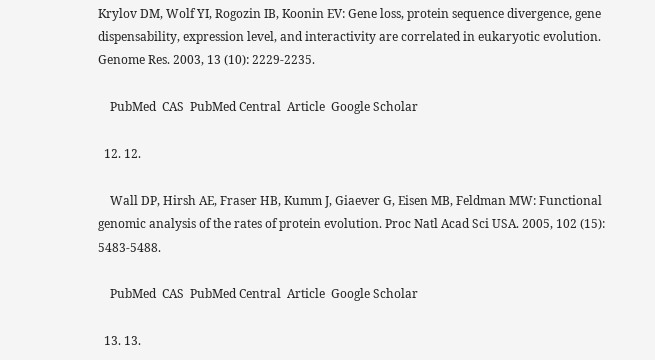Krylov DM, Wolf YI, Rogozin IB, Koonin EV: Gene loss, protein sequence divergence, gene dispensability, expression level, and interactivity are correlated in eukaryotic evolution. Genome Res. 2003, 13 (10): 2229-2235.

    PubMed  CAS  PubMed Central  Article  Google Scholar

  12. 12.

    Wall DP, Hirsh AE, Fraser HB, Kumm J, Giaever G, Eisen MB, Feldman MW: Functional genomic analysis of the rates of protein evolution. Proc Natl Acad Sci USA. 2005, 102 (15): 5483-5488.

    PubMed  CAS  PubMed Central  Article  Google Scholar

  13. 13.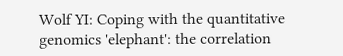Wolf YI: Coping with the quantitative genomics 'elephant': the correlation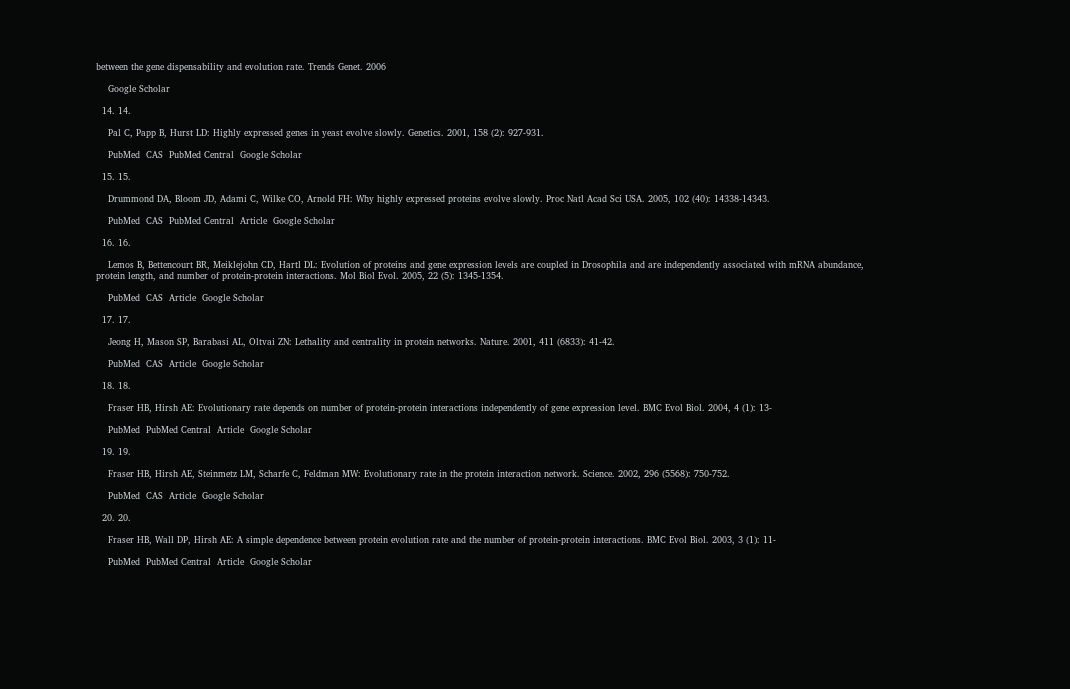between the gene dispensability and evolution rate. Trends Genet. 2006

    Google Scholar

  14. 14.

    Pal C, Papp B, Hurst LD: Highly expressed genes in yeast evolve slowly. Genetics. 2001, 158 (2): 927-931.

    PubMed  CAS  PubMed Central  Google Scholar

  15. 15.

    Drummond DA, Bloom JD, Adami C, Wilke CO, Arnold FH: Why highly expressed proteins evolve slowly. Proc Natl Acad Sci USA. 2005, 102 (40): 14338-14343.

    PubMed  CAS  PubMed Central  Article  Google Scholar

  16. 16.

    Lemos B, Bettencourt BR, Meiklejohn CD, Hartl DL: Evolution of proteins and gene expression levels are coupled in Drosophila and are independently associated with mRNA abundance, protein length, and number of protein-protein interactions. Mol Biol Evol. 2005, 22 (5): 1345-1354.

    PubMed  CAS  Article  Google Scholar

  17. 17.

    Jeong H, Mason SP, Barabasi AL, Oltvai ZN: Lethality and centrality in protein networks. Nature. 2001, 411 (6833): 41-42.

    PubMed  CAS  Article  Google Scholar

  18. 18.

    Fraser HB, Hirsh AE: Evolutionary rate depends on number of protein-protein interactions independently of gene expression level. BMC Evol Biol. 2004, 4 (1): 13-

    PubMed  PubMed Central  Article  Google Scholar

  19. 19.

    Fraser HB, Hirsh AE, Steinmetz LM, Scharfe C, Feldman MW: Evolutionary rate in the protein interaction network. Science. 2002, 296 (5568): 750-752.

    PubMed  CAS  Article  Google Scholar

  20. 20.

    Fraser HB, Wall DP, Hirsh AE: A simple dependence between protein evolution rate and the number of protein-protein interactions. BMC Evol Biol. 2003, 3 (1): 11-

    PubMed  PubMed Central  Article  Google Scholar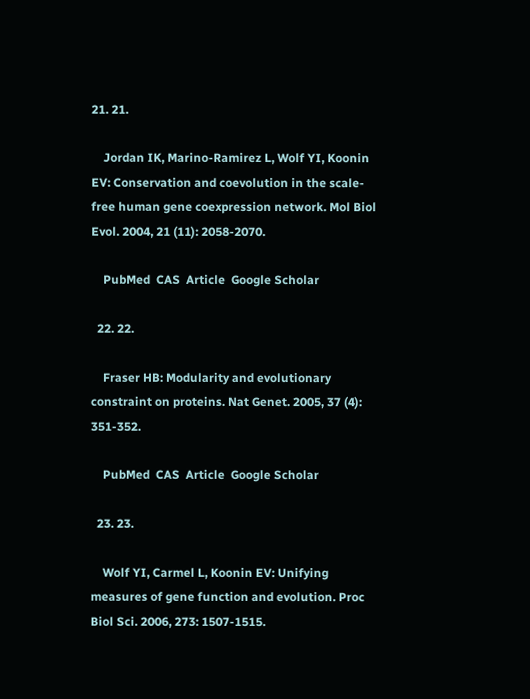21. 21.

    Jordan IK, Marino-Ramirez L, Wolf YI, Koonin EV: Conservation and coevolution in the scale-free human gene coexpression network. Mol Biol Evol. 2004, 21 (11): 2058-2070.

    PubMed  CAS  Article  Google Scholar

  22. 22.

    Fraser HB: Modularity and evolutionary constraint on proteins. Nat Genet. 2005, 37 (4): 351-352.

    PubMed  CAS  Article  Google Scholar

  23. 23.

    Wolf YI, Carmel L, Koonin EV: Unifying measures of gene function and evolution. Proc Biol Sci. 2006, 273: 1507-1515.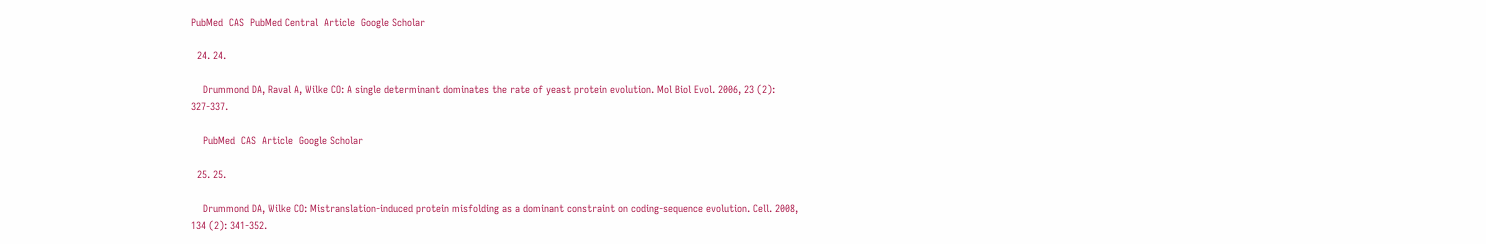PubMed  CAS  PubMed Central  Article  Google Scholar

  24. 24.

    Drummond DA, Raval A, Wilke CO: A single determinant dominates the rate of yeast protein evolution. Mol Biol Evol. 2006, 23 (2): 327-337.

    PubMed  CAS  Article  Google Scholar

  25. 25.

    Drummond DA, Wilke CO: Mistranslation-induced protein misfolding as a dominant constraint on coding-sequence evolution. Cell. 2008, 134 (2): 341-352.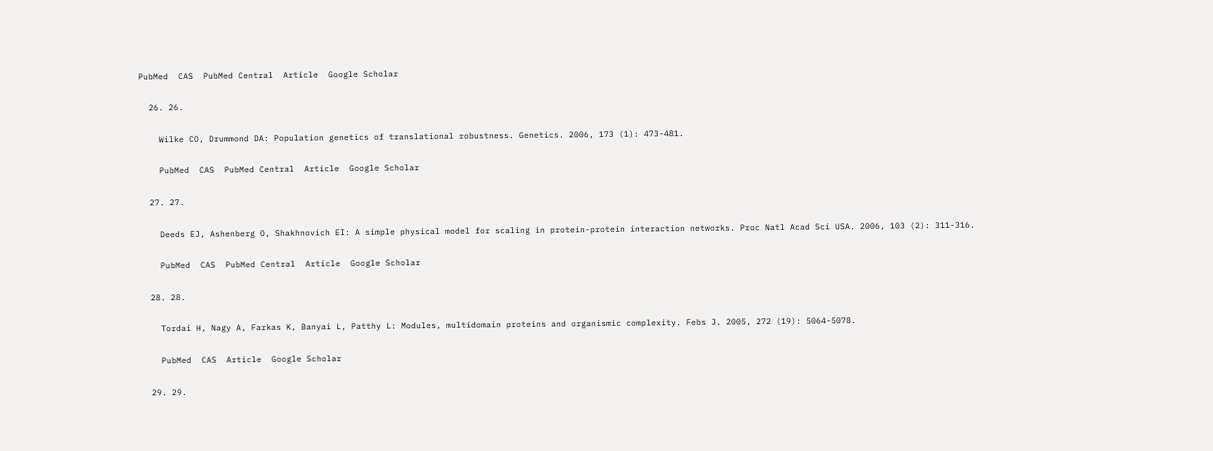PubMed  CAS  PubMed Central  Article  Google Scholar

  26. 26.

    Wilke CO, Drummond DA: Population genetics of translational robustness. Genetics. 2006, 173 (1): 473-481.

    PubMed  CAS  PubMed Central  Article  Google Scholar

  27. 27.

    Deeds EJ, Ashenberg O, Shakhnovich EI: A simple physical model for scaling in protein-protein interaction networks. Proc Natl Acad Sci USA. 2006, 103 (2): 311-316.

    PubMed  CAS  PubMed Central  Article  Google Scholar

  28. 28.

    Tordai H, Nagy A, Farkas K, Banyai L, Patthy L: Modules, multidomain proteins and organismic complexity. Febs J. 2005, 272 (19): 5064-5078.

    PubMed  CAS  Article  Google Scholar

  29. 29.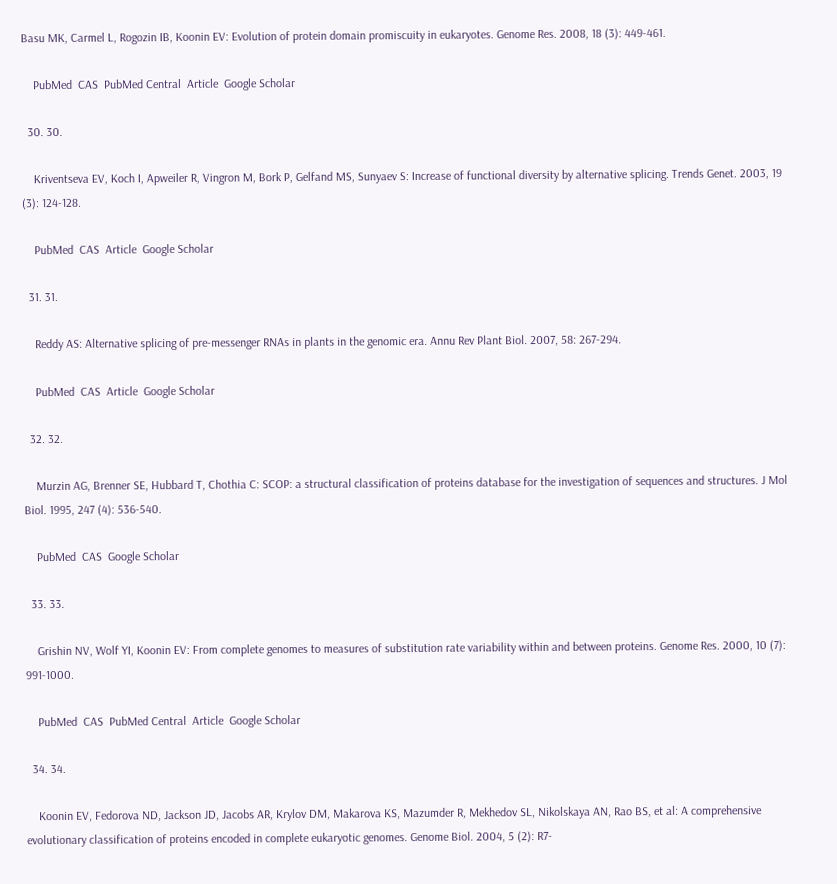Basu MK, Carmel L, Rogozin IB, Koonin EV: Evolution of protein domain promiscuity in eukaryotes. Genome Res. 2008, 18 (3): 449-461.

    PubMed  CAS  PubMed Central  Article  Google Scholar

  30. 30.

    Kriventseva EV, Koch I, Apweiler R, Vingron M, Bork P, Gelfand MS, Sunyaev S: Increase of functional diversity by alternative splicing. Trends Genet. 2003, 19 (3): 124-128.

    PubMed  CAS  Article  Google Scholar

  31. 31.

    Reddy AS: Alternative splicing of pre-messenger RNAs in plants in the genomic era. Annu Rev Plant Biol. 2007, 58: 267-294.

    PubMed  CAS  Article  Google Scholar

  32. 32.

    Murzin AG, Brenner SE, Hubbard T, Chothia C: SCOP: a structural classification of proteins database for the investigation of sequences and structures. J Mol Biol. 1995, 247 (4): 536-540.

    PubMed  CAS  Google Scholar

  33. 33.

    Grishin NV, Wolf YI, Koonin EV: From complete genomes to measures of substitution rate variability within and between proteins. Genome Res. 2000, 10 (7): 991-1000.

    PubMed  CAS  PubMed Central  Article  Google Scholar

  34. 34.

    Koonin EV, Fedorova ND, Jackson JD, Jacobs AR, Krylov DM, Makarova KS, Mazumder R, Mekhedov SL, Nikolskaya AN, Rao BS, et al: A comprehensive evolutionary classification of proteins encoded in complete eukaryotic genomes. Genome Biol. 2004, 5 (2): R7-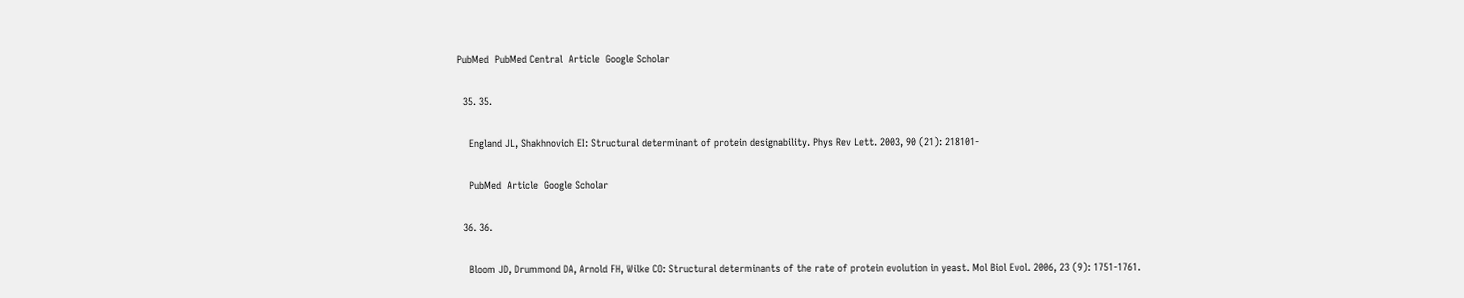PubMed  PubMed Central  Article  Google Scholar

  35. 35.

    England JL, Shakhnovich EI: Structural determinant of protein designability. Phys Rev Lett. 2003, 90 (21): 218101-

    PubMed  Article  Google Scholar

  36. 36.

    Bloom JD, Drummond DA, Arnold FH, Wilke CO: Structural determinants of the rate of protein evolution in yeast. Mol Biol Evol. 2006, 23 (9): 1751-1761.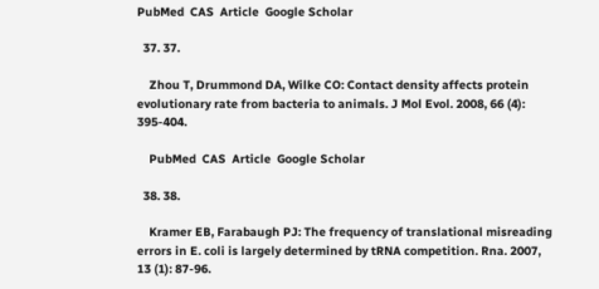PubMed  CAS  Article  Google Scholar

  37. 37.

    Zhou T, Drummond DA, Wilke CO: Contact density affects protein evolutionary rate from bacteria to animals. J Mol Evol. 2008, 66 (4): 395-404.

    PubMed  CAS  Article  Google Scholar

  38. 38.

    Kramer EB, Farabaugh PJ: The frequency of translational misreading errors in E. coli is largely determined by tRNA competition. Rna. 2007, 13 (1): 87-96.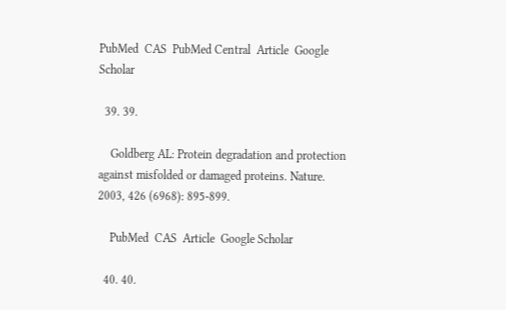PubMed  CAS  PubMed Central  Article  Google Scholar

  39. 39.

    Goldberg AL: Protein degradation and protection against misfolded or damaged proteins. Nature. 2003, 426 (6968): 895-899.

    PubMed  CAS  Article  Google Scholar

  40. 40.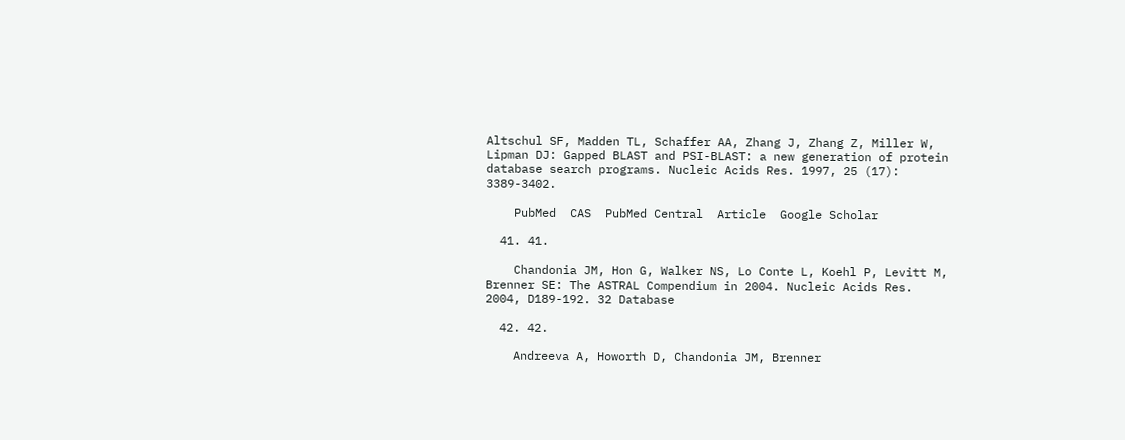Altschul SF, Madden TL, Schaffer AA, Zhang J, Zhang Z, Miller W, Lipman DJ: Gapped BLAST and PSI-BLAST: a new generation of protein database search programs. Nucleic Acids Res. 1997, 25 (17): 3389-3402.

    PubMed  CAS  PubMed Central  Article  Google Scholar

  41. 41.

    Chandonia JM, Hon G, Walker NS, Lo Conte L, Koehl P, Levitt M, Brenner SE: The ASTRAL Compendium in 2004. Nucleic Acids Res. 2004, D189-192. 32 Database

  42. 42.

    Andreeva A, Howorth D, Chandonia JM, Brenner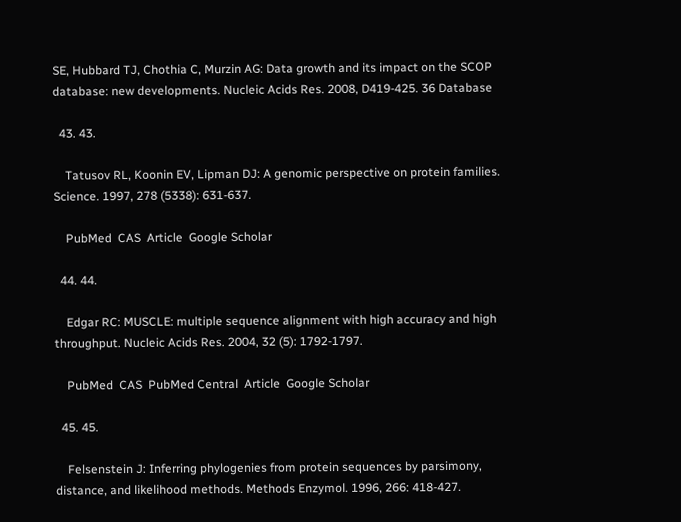SE, Hubbard TJ, Chothia C, Murzin AG: Data growth and its impact on the SCOP database: new developments. Nucleic Acids Res. 2008, D419-425. 36 Database

  43. 43.

    Tatusov RL, Koonin EV, Lipman DJ: A genomic perspective on protein families. Science. 1997, 278 (5338): 631-637.

    PubMed  CAS  Article  Google Scholar

  44. 44.

    Edgar RC: MUSCLE: multiple sequence alignment with high accuracy and high throughput. Nucleic Acids Res. 2004, 32 (5): 1792-1797.

    PubMed  CAS  PubMed Central  Article  Google Scholar

  45. 45.

    Felsenstein J: Inferring phylogenies from protein sequences by parsimony, distance, and likelihood methods. Methods Enzymol. 1996, 266: 418-427.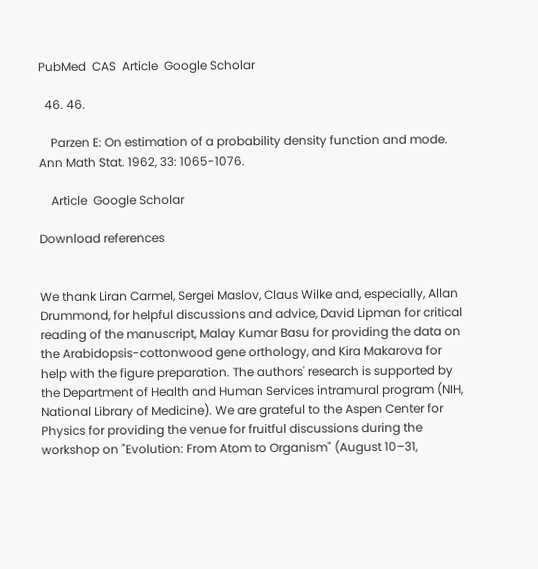PubMed  CAS  Article  Google Scholar

  46. 46.

    Parzen E: On estimation of a probability density function and mode. Ann Math Stat. 1962, 33: 1065-1076.

    Article  Google Scholar

Download references


We thank Liran Carmel, Sergei Maslov, Claus Wilke and, especially, Allan Drummond, for helpful discussions and advice, David Lipman for critical reading of the manuscript, Malay Kumar Basu for providing the data on the Arabidopsis-cottonwood gene orthology, and Kira Makarova for help with the figure preparation. The authors' research is supported by the Department of Health and Human Services intramural program (NIH, National Library of Medicine). We are grateful to the Aspen Center for Physics for providing the venue for fruitful discussions during the workshop on "Evolution: From Atom to Organism" (August 10–31,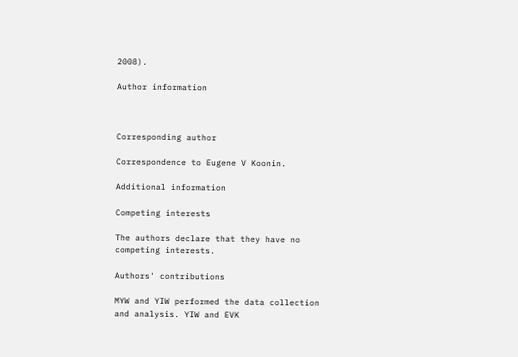2008).

Author information



Corresponding author

Correspondence to Eugene V Koonin.

Additional information

Competing interests

The authors declare that they have no competing interests.

Authors' contributions

MYW and YIW performed the data collection and analysis. YIW and EVK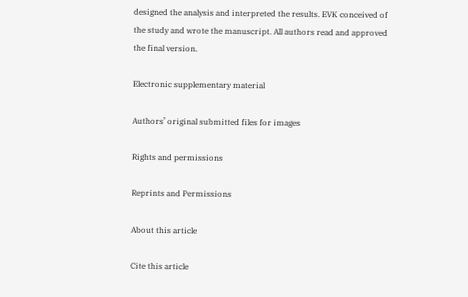designed the analysis and interpreted the results. EVK conceived of the study and wrote the manuscript. All authors read and approved the final version.

Electronic supplementary material

Authors’ original submitted files for images

Rights and permissions

Reprints and Permissions

About this article

Cite this article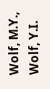Wolf, M.Y., Wolf, Y.I.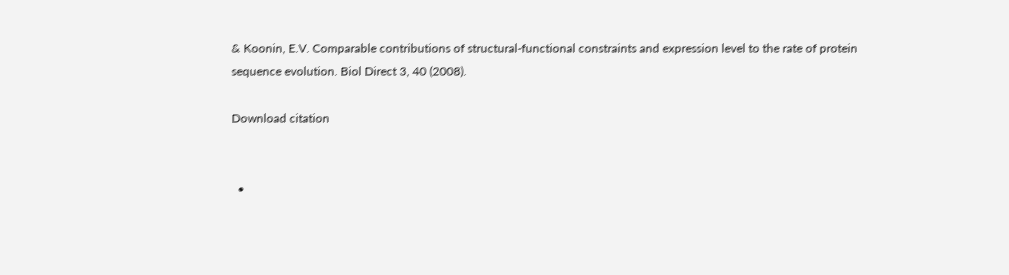& Koonin, E.V. Comparable contributions of structural-functional constraints and expression level to the rate of protein sequence evolution. Biol Direct 3, 40 (2008).

Download citation


  •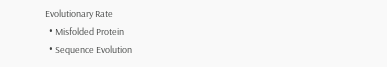Evolutionary Rate
  • Misfolded Protein
  • Sequence Evolution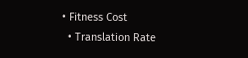• Fitness Cost
  • Translation Rate